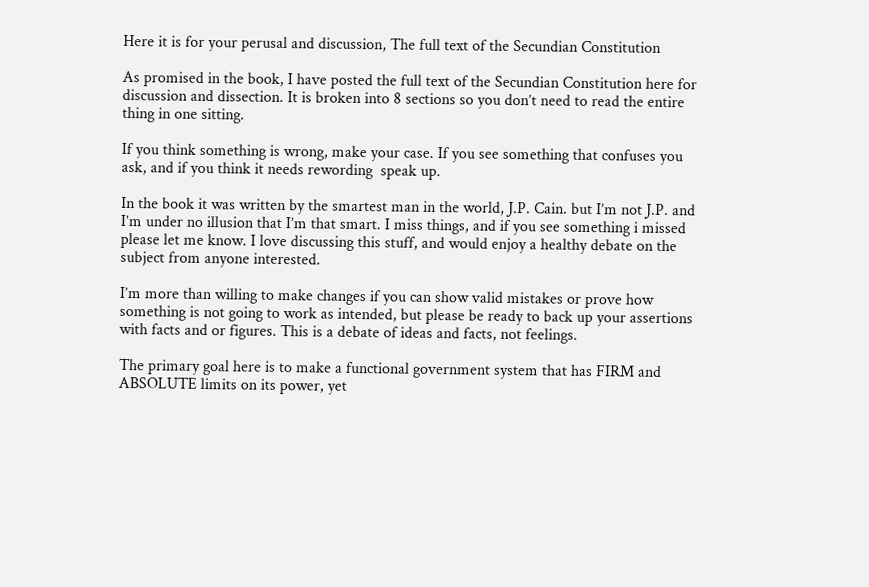Here it is for your perusal and discussion, The full text of the Secundian Constitution

As promised in the book, I have posted the full text of the Secundian Constitution here for discussion and dissection. It is broken into 8 sections so you don’t need to read the entire thing in one sitting.

If you think something is wrong, make your case. If you see something that confuses you ask, and if you think it needs rewording  speak up.

In the book it was written by the smartest man in the world, J.P. Cain. but I’m not J.P. and I’m under no illusion that I’m that smart. I miss things, and if you see something i missed please let me know. I love discussing this stuff, and would enjoy a healthy debate on the subject from anyone interested.

I’m more than willing to make changes if you can show valid mistakes or prove how something is not going to work as intended, but please be ready to back up your assertions with facts and or figures. This is a debate of ideas and facts, not feelings.

The primary goal here is to make a functional government system that has FIRM and ABSOLUTE limits on its power, yet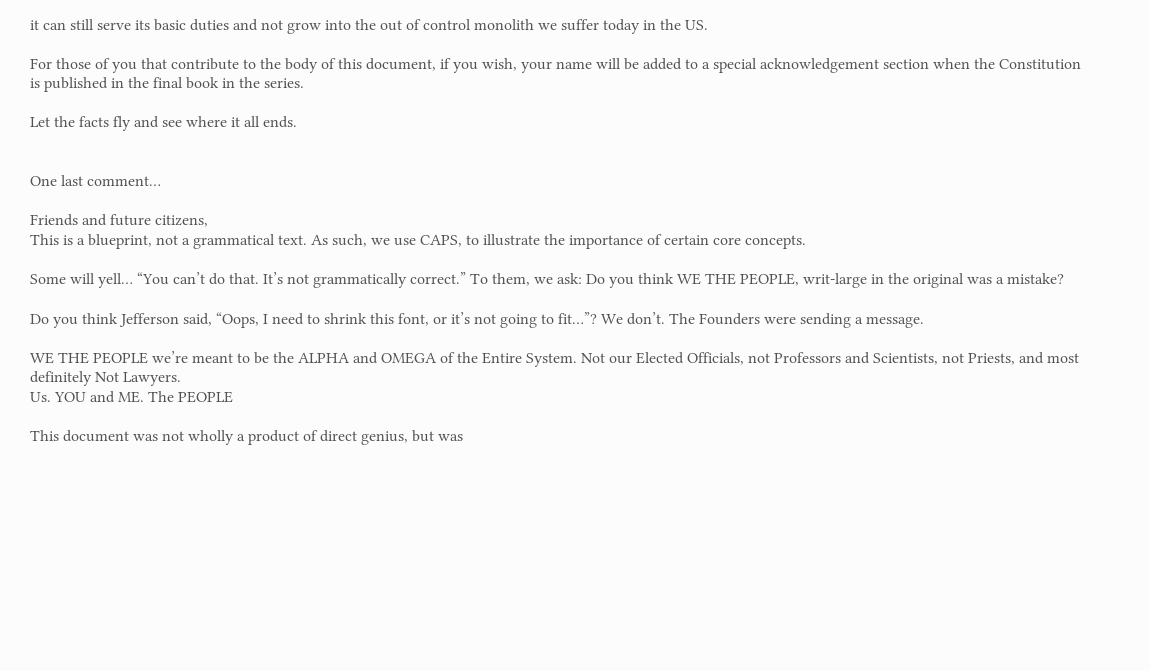it can still serve its basic duties and not grow into the out of control monolith we suffer today in the US.

For those of you that contribute to the body of this document, if you wish, your name will be added to a special acknowledgement section when the Constitution is published in the final book in the series.

Let the facts fly and see where it all ends.


One last comment…

Friends and future citizens,
This is a blueprint, not a grammatical text. As such, we use CAPS, to illustrate the importance of certain core concepts.

Some will yell… “You can’t do that. It’s not grammatically correct.” To them, we ask: Do you think WE THE PEOPLE, writ-large in the original was a mistake?

Do you think Jefferson said, “Oops, I need to shrink this font, or it’s not going to fit…”? We don’t. The Founders were sending a message.

WE THE PEOPLE we’re meant to be the ALPHA and OMEGA of the Entire System. Not our Elected Officials, not Professors and Scientists, not Priests, and most definitely Not Lawyers.
Us. YOU and ME. The PEOPLE

This document was not wholly a product of direct genius, but was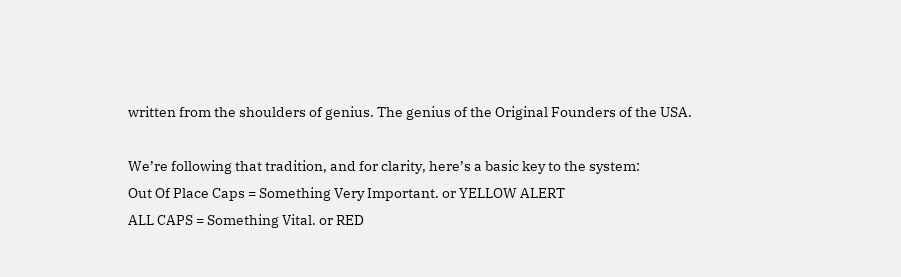written from the shoulders of genius. The genius of the Original Founders of the USA.

We’re following that tradition, and for clarity, here’s a basic key to the system:
Out Of Place Caps = Something Very Important. or YELLOW ALERT
ALL CAPS = Something Vital. or RED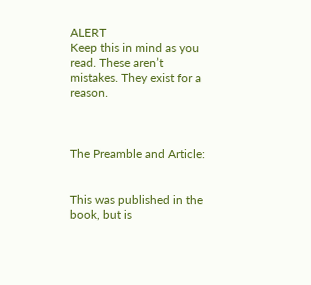ALERT
Keep this in mind as you read. These aren’t mistakes. They exist for a reason.



The Preamble and Article:


This was published in the book, but is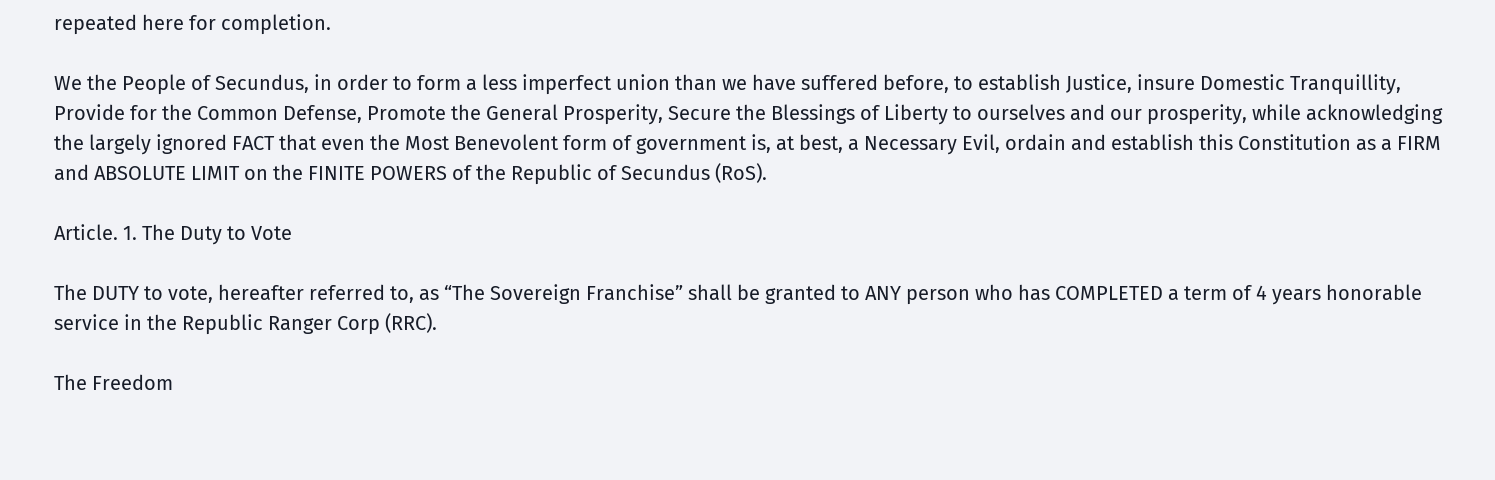repeated here for completion.

We the People of Secundus, in order to form a less imperfect union than we have suffered before, to establish Justice, insure Domestic Tranquillity, Provide for the Common Defense, Promote the General Prosperity, Secure the Blessings of Liberty to ourselves and our prosperity, while acknowledging the largely ignored FACT that even the Most Benevolent form of government is, at best, a Necessary Evil, ordain and establish this Constitution as a FIRM and ABSOLUTE LIMIT on the FINITE POWERS of the Republic of Secundus (RoS).

Article. 1. The Duty to Vote

The DUTY to vote, hereafter referred to, as “The Sovereign Franchise” shall be granted to ANY person who has COMPLETED a term of 4 years honorable service in the Republic Ranger Corp (RRC).

The Freedom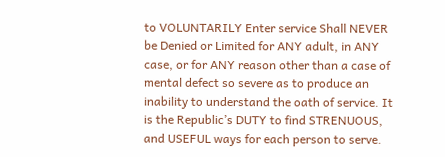to VOLUNTARILY Enter service Shall NEVER be Denied or Limited for ANY adult, in ANY case, or for ANY reason other than a case of mental defect so severe as to produce an inability to understand the oath of service. It is the Republic’s DUTY to find STRENUOUS, and USEFUL ways for each person to serve.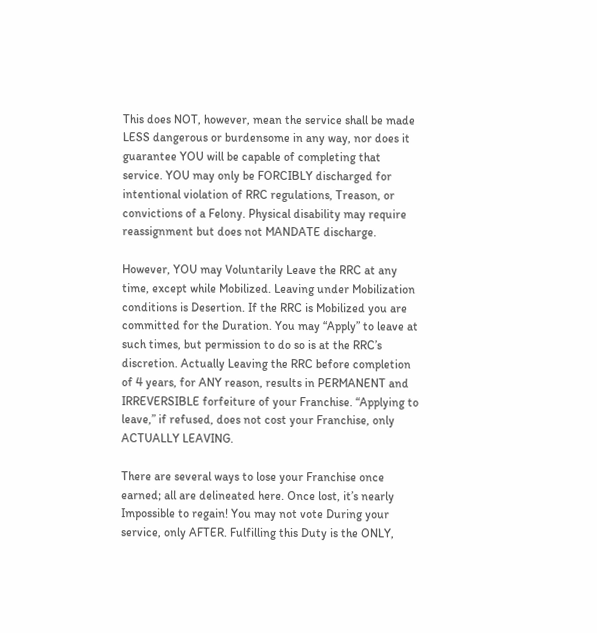This does NOT, however, mean the service shall be made LESS dangerous or burdensome in any way, nor does it guarantee YOU will be capable of completing that service. YOU may only be FORCIBLY discharged for intentional violation of RRC regulations, Treason, or convictions of a Felony. Physical disability may require reassignment but does not MANDATE discharge.

However, YOU may Voluntarily Leave the RRC at any time, except while Mobilized. Leaving under Mobilization conditions is Desertion. If the RRC is Mobilized you are committed for the Duration. You may “Apply” to leave at such times, but permission to do so is at the RRC’s discretion. Actually Leaving the RRC before completion of 4 years, for ANY reason, results in PERMANENT and IRREVERSIBLE forfeiture of your Franchise. “Applying to leave,” if refused, does not cost your Franchise, only ACTUALLY LEAVING.

There are several ways to lose your Franchise once earned; all are delineated here. Once lost, it’s nearly Impossible to regain! You may not vote During your service, only AFTER. Fulfilling this Duty is the ONLY,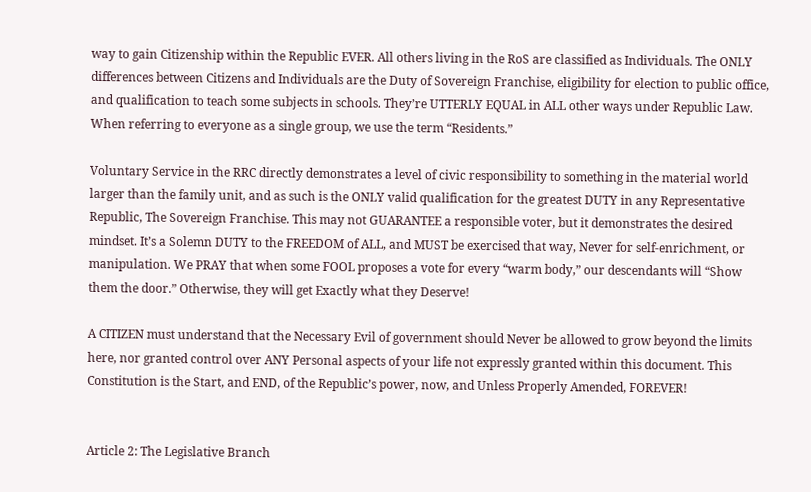way to gain Citizenship within the Republic EVER. All others living in the RoS are classified as Individuals. The ONLY differences between Citizens and Individuals are the Duty of Sovereign Franchise, eligibility for election to public office, and qualification to teach some subjects in schools. They’re UTTERLY EQUAL in ALL other ways under Republic Law. When referring to everyone as a single group, we use the term “Residents.”

Voluntary Service in the RRC directly demonstrates a level of civic responsibility to something in the material world larger than the family unit, and as such is the ONLY valid qualification for the greatest DUTY in any Representative Republic, The Sovereign Franchise. This may not GUARANTEE a responsible voter, but it demonstrates the desired mindset. It’s a Solemn DUTY to the FREEDOM of ALL, and MUST be exercised that way, Never for self-enrichment, or manipulation. We PRAY that when some FOOL proposes a vote for every “warm body,” our descendants will “Show them the door.” Otherwise, they will get Exactly what they Deserve!

A CITIZEN must understand that the Necessary Evil of government should Never be allowed to grow beyond the limits here, nor granted control over ANY Personal aspects of your life not expressly granted within this document. This Constitution is the Start, and END, of the Republic’s power, now, and Unless Properly Amended, FOREVER!


Article 2: The Legislative Branch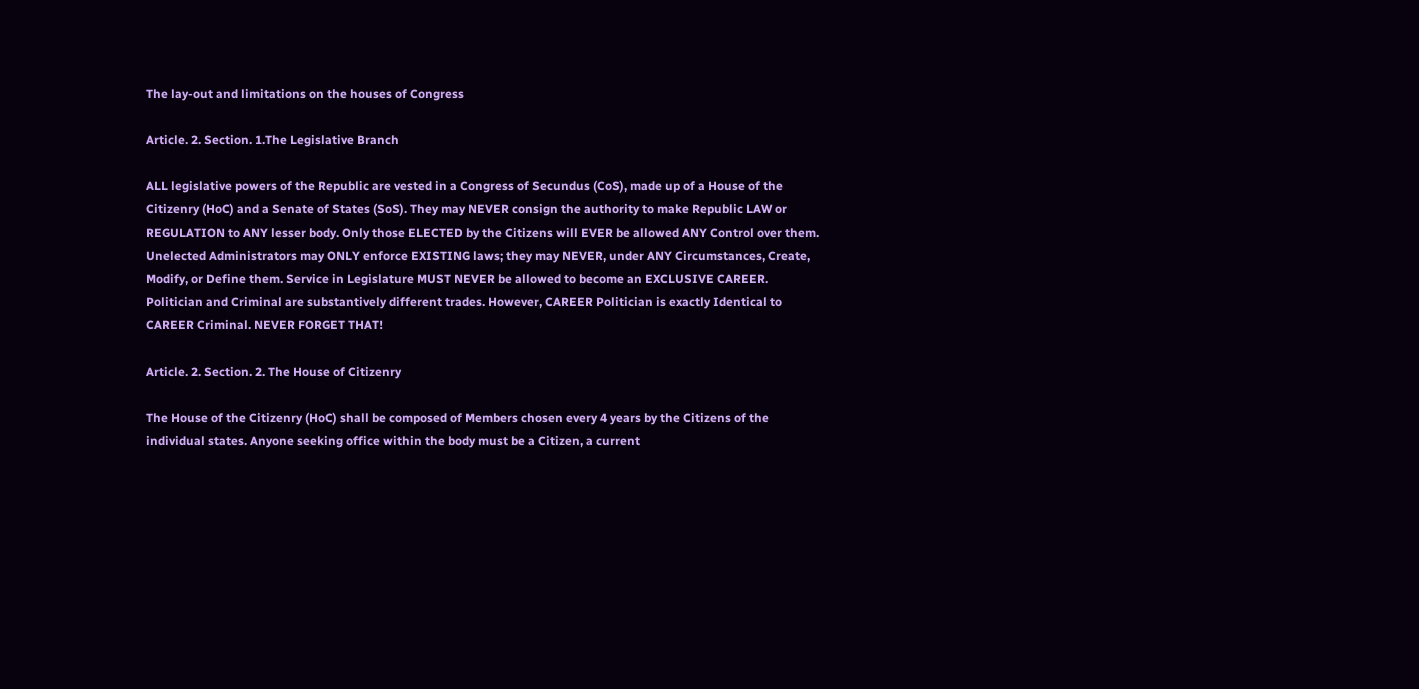The lay-out and limitations on the houses of Congress

Article. 2. Section. 1.The Legislative Branch

ALL legislative powers of the Republic are vested in a Congress of Secundus (CoS), made up of a House of the Citizenry (HoC) and a Senate of States (SoS). They may NEVER consign the authority to make Republic LAW or REGULATION to ANY lesser body. Only those ELECTED by the Citizens will EVER be allowed ANY Control over them. Unelected Administrators may ONLY enforce EXISTING laws; they may NEVER, under ANY Circumstances, Create, Modify, or Define them. Service in Legislature MUST NEVER be allowed to become an EXCLUSIVE CAREER. Politician and Criminal are substantively different trades. However, CAREER Politician is exactly Identical to CAREER Criminal. NEVER FORGET THAT!

Article. 2. Section. 2. The House of Citizenry

The House of the Citizenry (HoC) shall be composed of Members chosen every 4 years by the Citizens of the individual states. Anyone seeking office within the body must be a Citizen, a current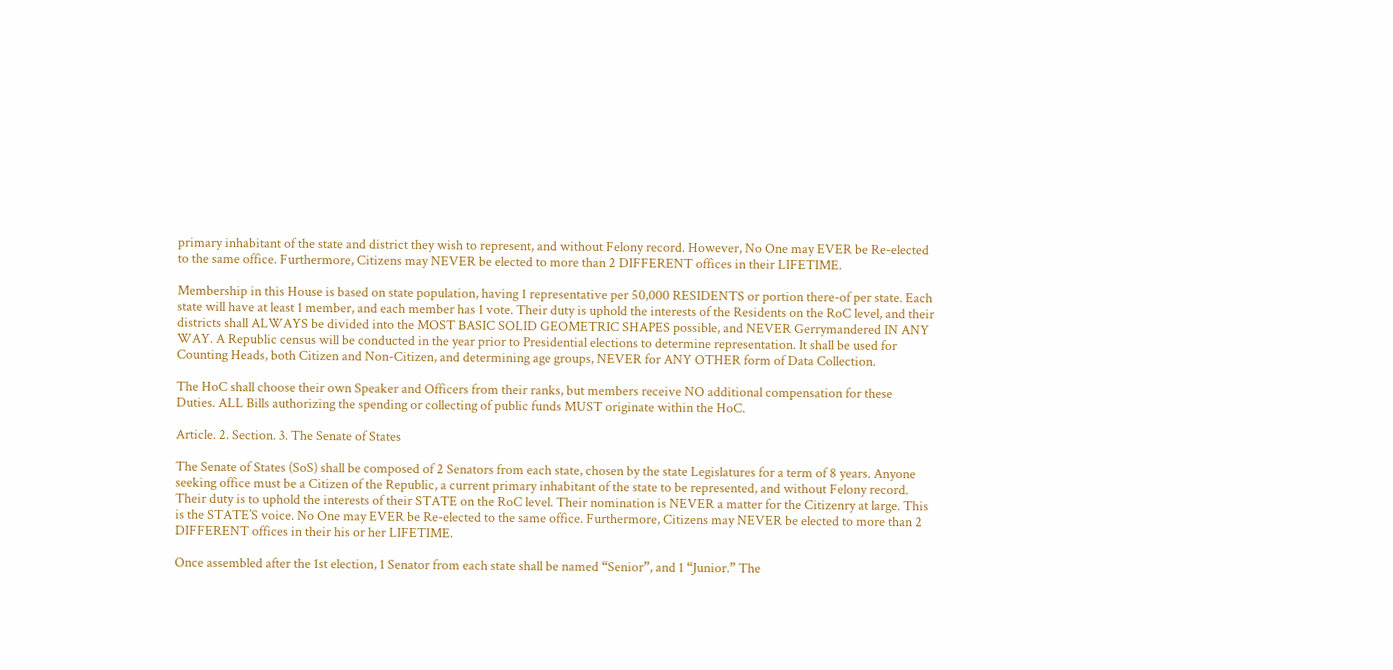primary inhabitant of the state and district they wish to represent, and without Felony record. However, No One may EVER be Re-elected to the same office. Furthermore, Citizens may NEVER be elected to more than 2 DIFFERENT offices in their LIFETIME.

Membership in this House is based on state population, having 1 representative per 50,000 RESIDENTS or portion there-of per state. Each state will have at least 1 member, and each member has 1 vote. Their duty is uphold the interests of the Residents on the RoC level, and their districts shall ALWAYS be divided into the MOST BASIC SOLID GEOMETRIC SHAPES possible, and NEVER Gerrymandered IN ANY WAY. A Republic census will be conducted in the year prior to Presidential elections to determine representation. It shall be used for Counting Heads, both Citizen and Non-Citizen, and determining age groups, NEVER for ANY OTHER form of Data Collection.

The HoC shall choose their own Speaker and Officers from their ranks, but members receive NO additional compensation for these Duties. ALL Bills authorizing the spending or collecting of public funds MUST originate within the HoC.

Article. 2. Section. 3. The Senate of States

The Senate of States (SoS) shall be composed of 2 Senators from each state, chosen by the state Legislatures for a term of 8 years. Anyone seeking office must be a Citizen of the Republic, a current primary inhabitant of the state to be represented, and without Felony record. Their duty is to uphold the interests of their STATE on the RoC level. Their nomination is NEVER a matter for the Citizenry at large. This is the STATE’S voice. No One may EVER be Re-elected to the same office. Furthermore, Citizens may NEVER be elected to more than 2 DIFFERENT offices in their his or her LIFETIME.

Once assembled after the 1st election, 1 Senator from each state shall be named “Senior”, and 1 “Junior.” The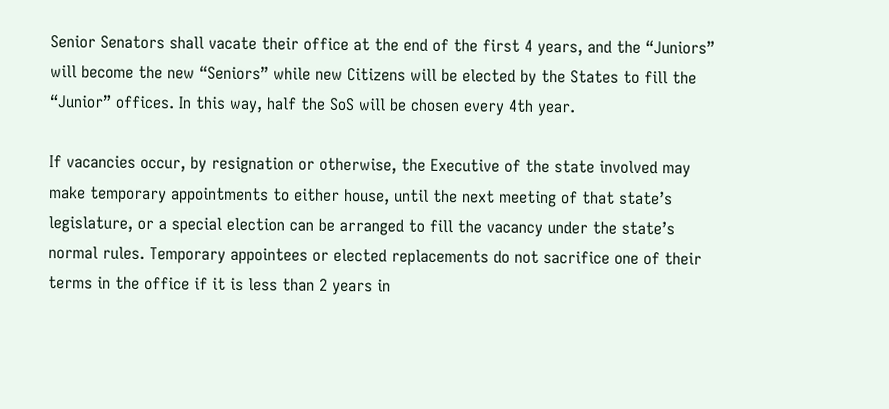Senior Senators shall vacate their office at the end of the first 4 years, and the “Juniors” will become the new “Seniors” while new Citizens will be elected by the States to fill the “Junior” offices. In this way, half the SoS will be chosen every 4th year.

If vacancies occur, by resignation or otherwise, the Executive of the state involved may make temporary appointments to either house, until the next meeting of that state’s legislature, or a special election can be arranged to fill the vacancy under the state’s normal rules. Temporary appointees or elected replacements do not sacrifice one of their terms in the office if it is less than 2 years in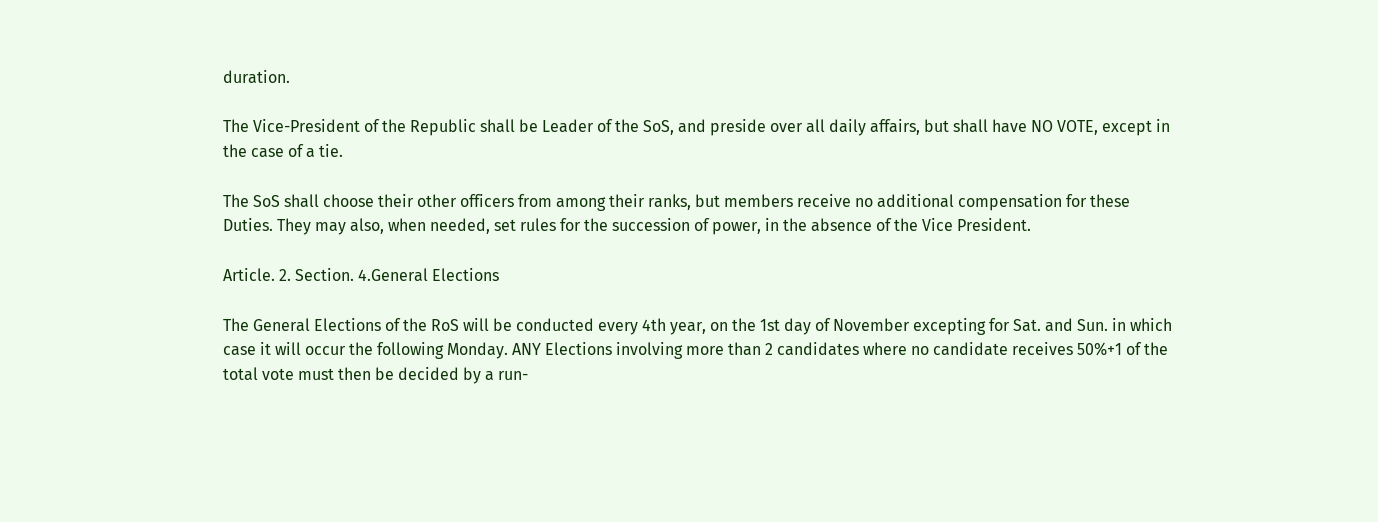duration.

The Vice-President of the Republic shall be Leader of the SoS, and preside over all daily affairs, but shall have NO VOTE, except in the case of a tie.

The SoS shall choose their other officers from among their ranks, but members receive no additional compensation for these Duties. They may also, when needed, set rules for the succession of power, in the absence of the Vice President.

Article. 2. Section. 4.General Elections

The General Elections of the RoS will be conducted every 4th year, on the 1st day of November excepting for Sat. and Sun. in which case it will occur the following Monday. ANY Elections involving more than 2 candidates where no candidate receives 50%+1 of the total vote must then be decided by a run-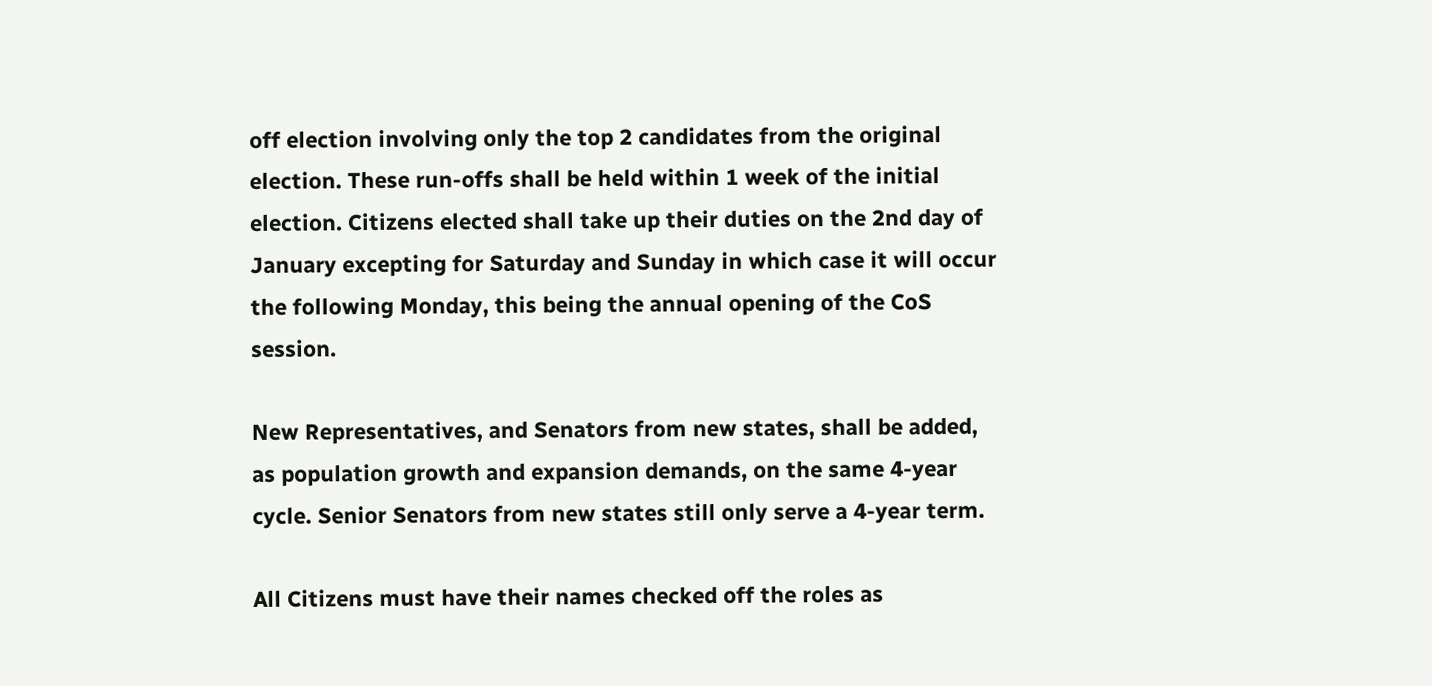off election involving only the top 2 candidates from the original election. These run-offs shall be held within 1 week of the initial election. Citizens elected shall take up their duties on the 2nd day of January excepting for Saturday and Sunday in which case it will occur the following Monday, this being the annual opening of the CoS session.

New Representatives, and Senators from new states, shall be added, as population growth and expansion demands, on the same 4-year cycle. Senior Senators from new states still only serve a 4-year term.

All Citizens must have their names checked off the roles as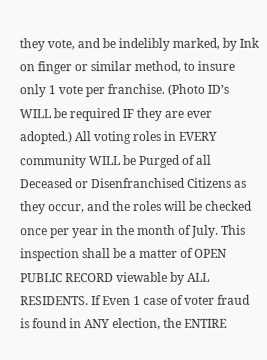they vote, and be indelibly marked, by Ink on finger or similar method, to insure only 1 vote per franchise. (Photo ID’s WILL be required IF they are ever adopted.) All voting roles in EVERY community WILL be Purged of all Deceased or Disenfranchised Citizens as they occur, and the roles will be checked once per year in the month of July. This inspection shall be a matter of OPEN PUBLIC RECORD viewable by ALL RESIDENTS. If Even 1 case of voter fraud is found in ANY election, the ENTIRE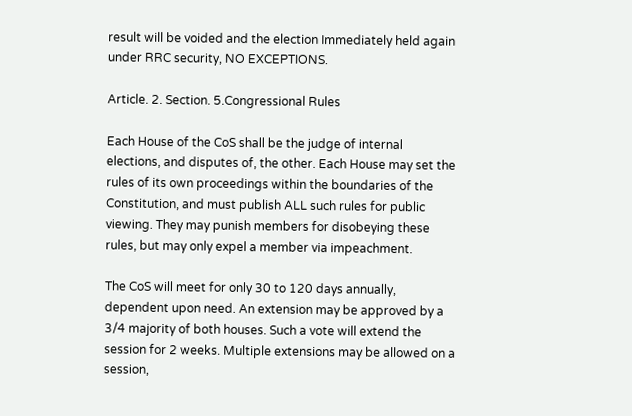result will be voided and the election Immediately held again under RRC security, NO EXCEPTIONS.

Article. 2. Section. 5.Congressional Rules

Each House of the CoS shall be the judge of internal elections, and disputes of, the other. Each House may set the rules of its own proceedings within the boundaries of the Constitution, and must publish ALL such rules for public viewing. They may punish members for disobeying these rules, but may only expel a member via impeachment.

The CoS will meet for only 30 to 120 days annually, dependent upon need. An extension may be approved by a 3/4 majority of both houses. Such a vote will extend the session for 2 weeks. Multiple extensions may be allowed on a session,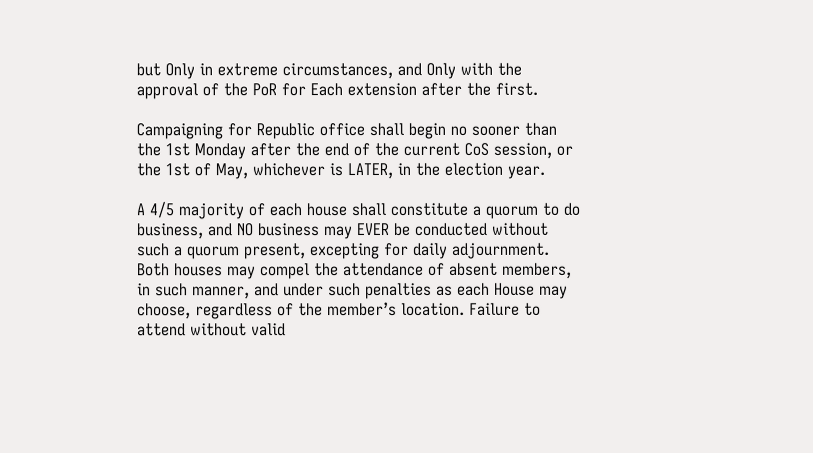but Only in extreme circumstances, and Only with the approval of the PoR for Each extension after the first.

Campaigning for Republic office shall begin no sooner than the 1st Monday after the end of the current CoS session, or the 1st of May, whichever is LATER, in the election year.

A 4/5 majority of each house shall constitute a quorum to do business, and NO business may EVER be conducted without such a quorum present, excepting for daily adjournment. Both houses may compel the attendance of absent members, in such manner, and under such penalties as each House may choose, regardless of the member’s location. Failure to attend without valid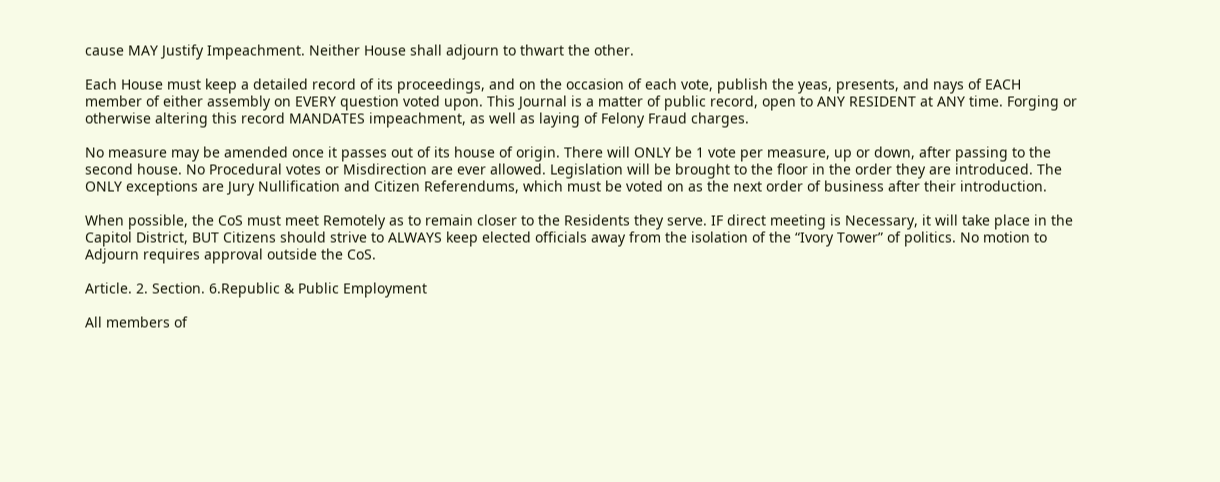cause MAY Justify Impeachment. Neither House shall adjourn to thwart the other.

Each House must keep a detailed record of its proceedings, and on the occasion of each vote, publish the yeas, presents, and nays of EACH member of either assembly on EVERY question voted upon. This Journal is a matter of public record, open to ANY RESIDENT at ANY time. Forging or otherwise altering this record MANDATES impeachment, as well as laying of Felony Fraud charges.

No measure may be amended once it passes out of its house of origin. There will ONLY be 1 vote per measure, up or down, after passing to the second house. No Procedural votes or Misdirection are ever allowed. Legislation will be brought to the floor in the order they are introduced. The ONLY exceptions are Jury Nullification and Citizen Referendums, which must be voted on as the next order of business after their introduction.

When possible, the CoS must meet Remotely as to remain closer to the Residents they serve. IF direct meeting is Necessary, it will take place in the Capitol District, BUT Citizens should strive to ALWAYS keep elected officials away from the isolation of the “Ivory Tower” of politics. No motion to Adjourn requires approval outside the CoS.

Article. 2. Section. 6.Republic & Public Employment

All members of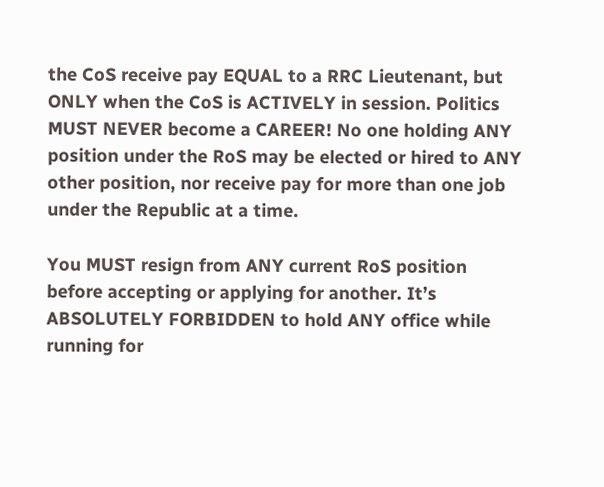the CoS receive pay EQUAL to a RRC Lieutenant, but ONLY when the CoS is ACTIVELY in session. Politics MUST NEVER become a CAREER! No one holding ANY position under the RoS may be elected or hired to ANY other position, nor receive pay for more than one job under the Republic at a time.

You MUST resign from ANY current RoS position before accepting or applying for another. It’s ABSOLUTELY FORBIDDEN to hold ANY office while running for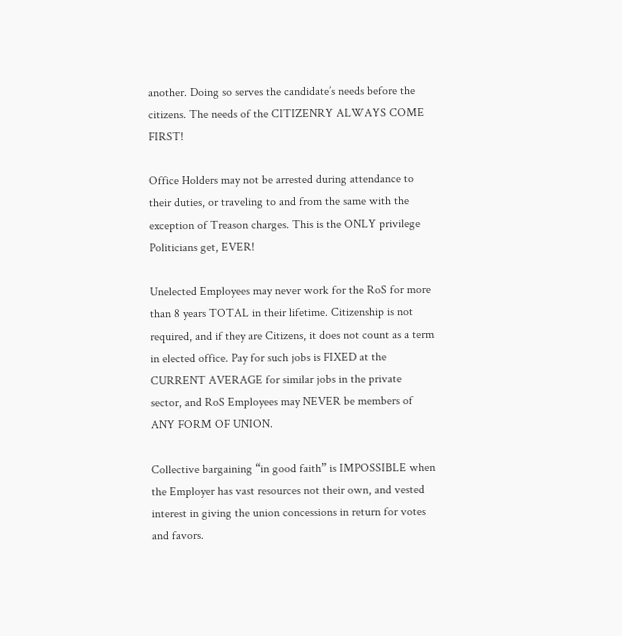another. Doing so serves the candidate’s needs before the citizens. The needs of the CITIZENRY ALWAYS COME FIRST!

Office Holders may not be arrested during attendance to their duties, or traveling to and from the same with the exception of Treason charges. This is the ONLY privilege Politicians get, EVER!

Unelected Employees may never work for the RoS for more than 8 years TOTAL in their lifetime. Citizenship is not required, and if they are Citizens, it does not count as a term in elected office. Pay for such jobs is FIXED at the CURRENT AVERAGE for similar jobs in the private sector, and RoS Employees may NEVER be members of ANY FORM OF UNION.

Collective bargaining “in good faith” is IMPOSSIBLE when the Employer has vast resources not their own, and vested interest in giving the union concessions in return for votes and favors.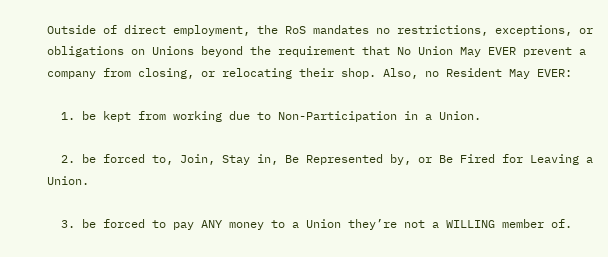Outside of direct employment, the RoS mandates no restrictions, exceptions, or obligations on Unions beyond the requirement that No Union May EVER prevent a company from closing, or relocating their shop. Also, no Resident May EVER:

  1. be kept from working due to Non-Participation in a Union.

  2. be forced to, Join, Stay in, Be Represented by, or Be Fired for Leaving a Union.

  3. be forced to pay ANY money to a Union they’re not a WILLING member of.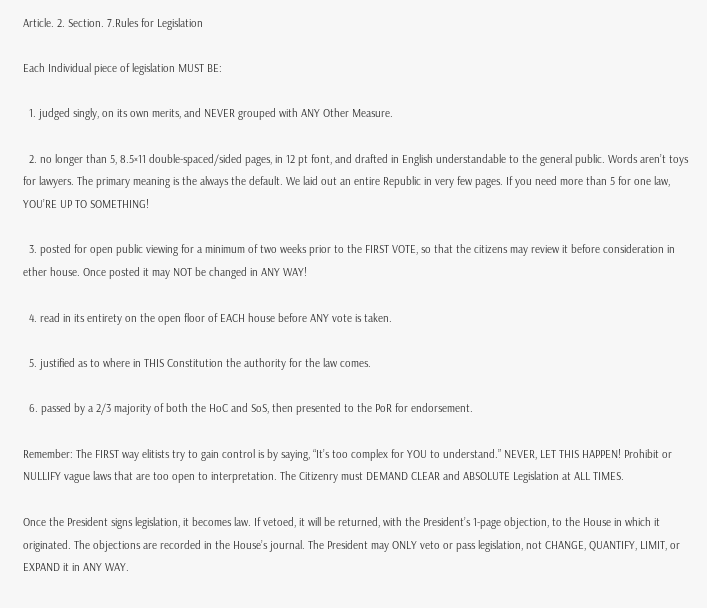Article. 2. Section. 7.Rules for Legislation

Each Individual piece of legislation MUST BE:

  1. judged singly, on its own merits, and NEVER grouped with ANY Other Measure.

  2. no longer than 5, 8.5×11 double-spaced/sided pages, in 12 pt font, and drafted in English understandable to the general public. Words aren’t toys for lawyers. The primary meaning is the always the default. We laid out an entire Republic in very few pages. If you need more than 5 for one law, YOU’RE UP TO SOMETHING!

  3. posted for open public viewing for a minimum of two weeks prior to the FIRST VOTE, so that the citizens may review it before consideration in ether house. Once posted it may NOT be changed in ANY WAY!

  4. read in its entirety on the open floor of EACH house before ANY vote is taken.

  5. justified as to where in THIS Constitution the authority for the law comes.

  6. passed by a 2/3 majority of both the HoC and SoS, then presented to the PoR for endorsement.

Remember: The FIRST way elitists try to gain control is by saying, “It’s too complex for YOU to understand.” NEVER, LET THIS HAPPEN! Prohibit or NULLIFY vague laws that are too open to interpretation. The Citizenry must DEMAND CLEAR and ABSOLUTE Legislation at ALL TIMES.

Once the President signs legislation, it becomes law. If vetoed, it will be returned, with the President’s 1-page objection, to the House in which it originated. The objections are recorded in the House’s journal. The President may ONLY veto or pass legislation, not CHANGE, QUANTIFY, LIMIT, or EXPAND it in ANY WAY.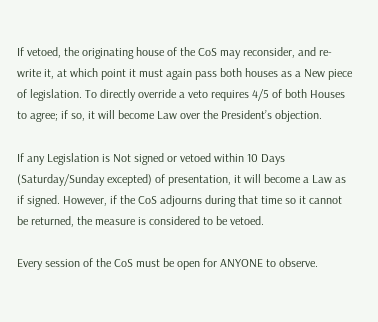If vetoed, the originating house of the CoS may reconsider, and re-write it, at which point it must again pass both houses as a New piece of legislation. To directly override a veto requires 4/5 of both Houses to agree; if so, it will become Law over the President’s objection.

If any Legislation is Not signed or vetoed within 10 Days (Saturday/Sunday excepted) of presentation, it will become a Law as if signed. However, if the CoS adjourns during that time so it cannot be returned, the measure is considered to be vetoed.

Every session of the CoS must be open for ANYONE to observe.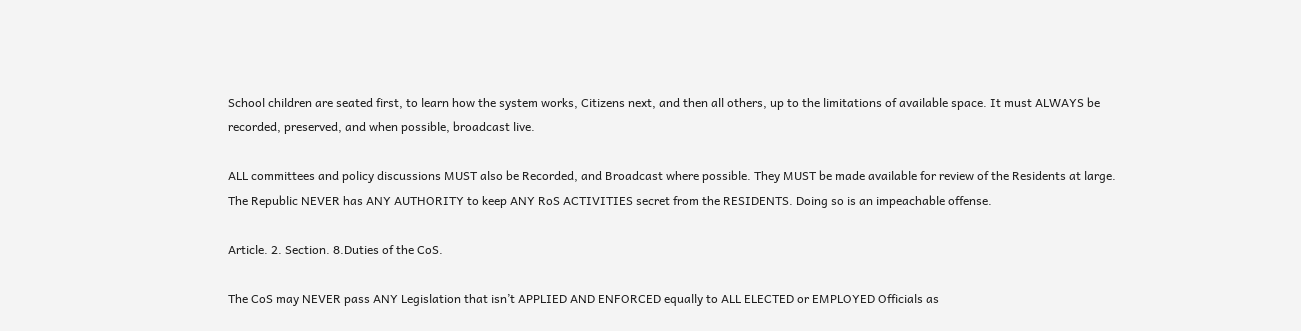School children are seated first, to learn how the system works, Citizens next, and then all others, up to the limitations of available space. It must ALWAYS be recorded, preserved, and when possible, broadcast live.

ALL committees and policy discussions MUST also be Recorded, and Broadcast where possible. They MUST be made available for review of the Residents at large. The Republic NEVER has ANY AUTHORITY to keep ANY RoS ACTIVITIES secret from the RESIDENTS. Doing so is an impeachable offense.

Article. 2. Section. 8.Duties of the CoS.

The CoS may NEVER pass ANY Legislation that isn’t APPLIED AND ENFORCED equally to ALL ELECTED or EMPLOYED Officials as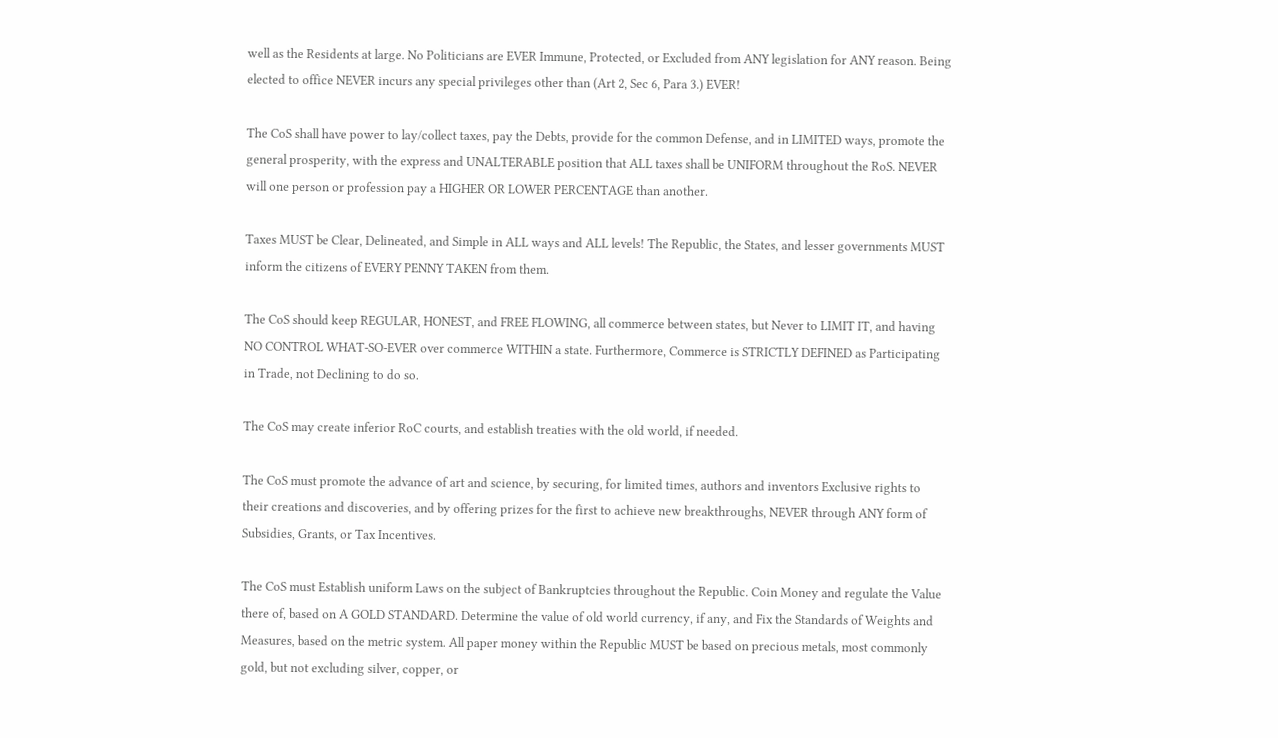well as the Residents at large. No Politicians are EVER Immune, Protected, or Excluded from ANY legislation for ANY reason. Being elected to office NEVER incurs any special privileges other than (Art 2, Sec 6, Para 3.) EVER!

The CoS shall have power to lay/collect taxes, pay the Debts, provide for the common Defense, and in LIMITED ways, promote the general prosperity, with the express and UNALTERABLE position that ALL taxes shall be UNIFORM throughout the RoS. NEVER will one person or profession pay a HIGHER OR LOWER PERCENTAGE than another.

Taxes MUST be Clear, Delineated, and Simple in ALL ways and ALL levels! The Republic, the States, and lesser governments MUST inform the citizens of EVERY PENNY TAKEN from them.

The CoS should keep REGULAR, HONEST, and FREE FLOWING, all commerce between states, but Never to LIMIT IT, and having NO CONTROL WHAT-SO-EVER over commerce WITHIN a state. Furthermore, Commerce is STRICTLY DEFINED as Participating in Trade, not Declining to do so.

The CoS may create inferior RoC courts, and establish treaties with the old world, if needed.

The CoS must promote the advance of art and science, by securing, for limited times, authors and inventors Exclusive rights to their creations and discoveries, and by offering prizes for the first to achieve new breakthroughs, NEVER through ANY form of Subsidies, Grants, or Tax Incentives.

The CoS must Establish uniform Laws on the subject of Bankruptcies throughout the Republic. Coin Money and regulate the Value there of, based on A GOLD STANDARD. Determine the value of old world currency, if any, and Fix the Standards of Weights and Measures, based on the metric system. All paper money within the Republic MUST be based on precious metals, most commonly gold, but not excluding silver, copper, or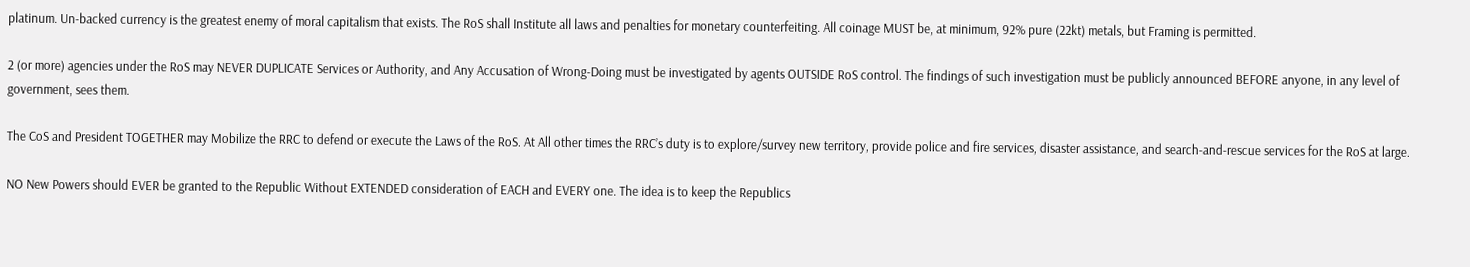platinum. Un-backed currency is the greatest enemy of moral capitalism that exists. The RoS shall Institute all laws and penalties for monetary counterfeiting. All coinage MUST be, at minimum, 92% pure (22kt) metals, but Framing is permitted.

2 (or more) agencies under the RoS may NEVER DUPLICATE Services or Authority, and Any Accusation of Wrong-Doing must be investigated by agents OUTSIDE RoS control. The findings of such investigation must be publicly announced BEFORE anyone, in any level of government, sees them.

The CoS and President TOGETHER may Mobilize the RRC to defend or execute the Laws of the RoS. At All other times the RRC’s duty is to explore/survey new territory, provide police and fire services, disaster assistance, and search-and-rescue services for the RoS at large.

NO New Powers should EVER be granted to the Republic Without EXTENDED consideration of EACH and EVERY one. The idea is to keep the Republics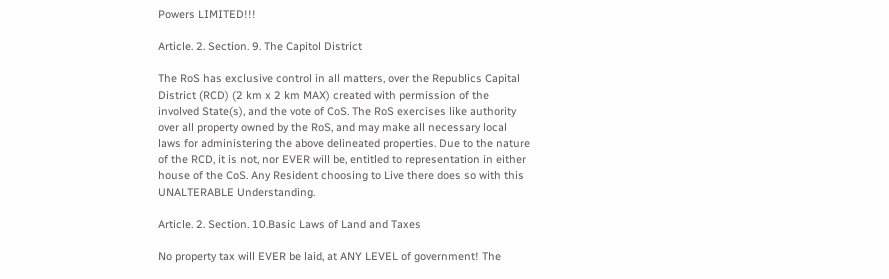Powers LIMITED!!!

Article. 2. Section. 9. The Capitol District

The RoS has exclusive control in all matters, over the Republics Capital District (RCD) (2 km x 2 km MAX) created with permission of the involved State(s), and the vote of CoS. The RoS exercises like authority over all property owned by the RoS, and may make all necessary local laws for administering the above delineated properties. Due to the nature of the RCD, it is not, nor EVER will be, entitled to representation in either house of the CoS. Any Resident choosing to Live there does so with this UNALTERABLE Understanding.

Article. 2. Section. 10.Basic Laws of Land and Taxes

No property tax will EVER be laid, at ANY LEVEL of government! The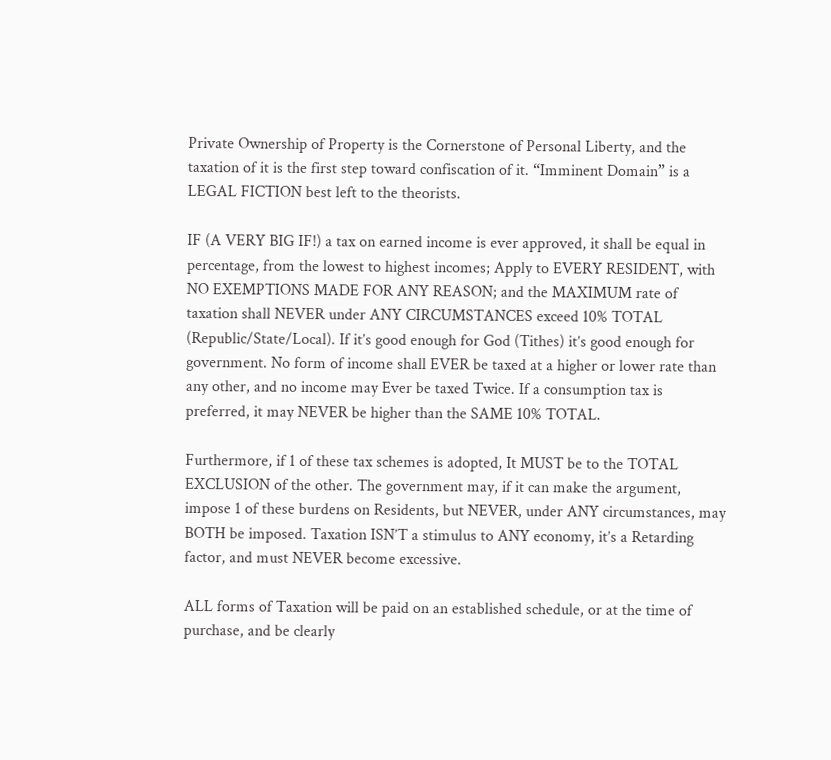Private Ownership of Property is the Cornerstone of Personal Liberty, and the taxation of it is the first step toward confiscation of it. “Imminent Domain” is a LEGAL FICTION best left to the theorists.

IF (A VERY BIG IF!) a tax on earned income is ever approved, it shall be equal in percentage, from the lowest to highest incomes; Apply to EVERY RESIDENT, with NO EXEMPTIONS MADE FOR ANY REASON; and the MAXIMUM rate of taxation shall NEVER under ANY CIRCUMSTANCES exceed 10% TOTAL (Republic/State/Local). If it’s good enough for God (Tithes) it’s good enough for government. No form of income shall EVER be taxed at a higher or lower rate than any other, and no income may Ever be taxed Twice. If a consumption tax is preferred, it may NEVER be higher than the SAME 10% TOTAL.

Furthermore, if 1 of these tax schemes is adopted, It MUST be to the TOTAL EXCLUSION of the other. The government may, if it can make the argument, impose 1 of these burdens on Residents, but NEVER, under ANY circumstances, may BOTH be imposed. Taxation ISN’T a stimulus to ANY economy, it’s a Retarding factor, and must NEVER become excessive.

ALL forms of Taxation will be paid on an established schedule, or at the time of purchase, and be clearly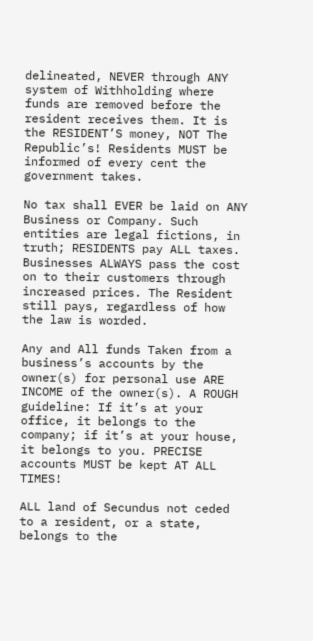delineated, NEVER through ANY system of Withholding where funds are removed before the resident receives them. It is the RESIDENT’S money, NOT The Republic’s! Residents MUST be informed of every cent the government takes.

No tax shall EVER be laid on ANY Business or Company. Such entities are legal fictions, in truth; RESIDENTS pay ALL taxes. Businesses ALWAYS pass the cost on to their customers through increased prices. The Resident still pays, regardless of how the law is worded.

Any and All funds Taken from a business’s accounts by the owner(s) for personal use ARE INCOME of the owner(s). A ROUGH guideline: If it’s at your office, it belongs to the company; if it’s at your house, it belongs to you. PRECISE accounts MUST be kept AT ALL TIMES!

ALL land of Secundus not ceded to a resident, or a state, belongs to the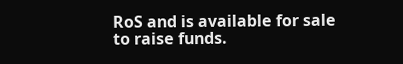RoS and is available for sale to raise funds.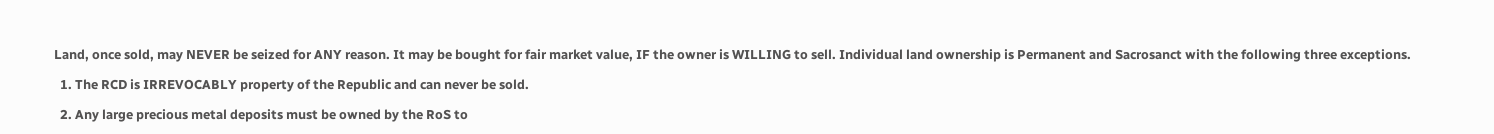Land, once sold, may NEVER be seized for ANY reason. It may be bought for fair market value, IF the owner is WILLING to sell. Individual land ownership is Permanent and Sacrosanct with the following three exceptions.

  1. The RCD is IRREVOCABLY property of the Republic and can never be sold.

  2. Any large precious metal deposits must be owned by the RoS to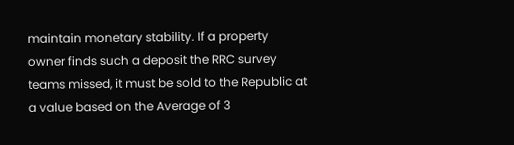maintain monetary stability. If a property owner finds such a deposit the RRC survey teams missed, it must be sold to the Republic at a value based on the Average of 3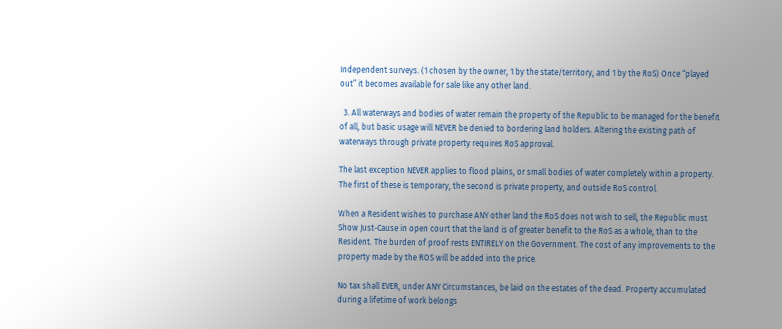Independent surveys. (1 chosen by the owner, 1 by the state/territory, and 1 by the RoS) Once “played out” it becomes available for sale like any other land.

  3. All waterways and bodies of water remain the property of the Republic to be managed for the benefit of all, but basic usage will NEVER be denied to bordering land holders. Altering the existing path of waterways through private property requires RoS approval.

The last exception NEVER applies to flood plains, or small bodies of water completely within a property. The first of these is temporary, the second is private property, and outside RoS control.

When a Resident wishes to purchase ANY other land the RoS does not wish to sell, the Republic must Show Just-Cause in open court that the land is of greater benefit to the RoS as a whole, than to the Resident. The burden of proof rests ENTIRELY on the Government. The cost of any improvements to the property made by the ROS will be added into the price.

No tax shall EVER, under ANY Circumstances, be laid on the estates of the dead. Property accumulated during a lifetime of work belongs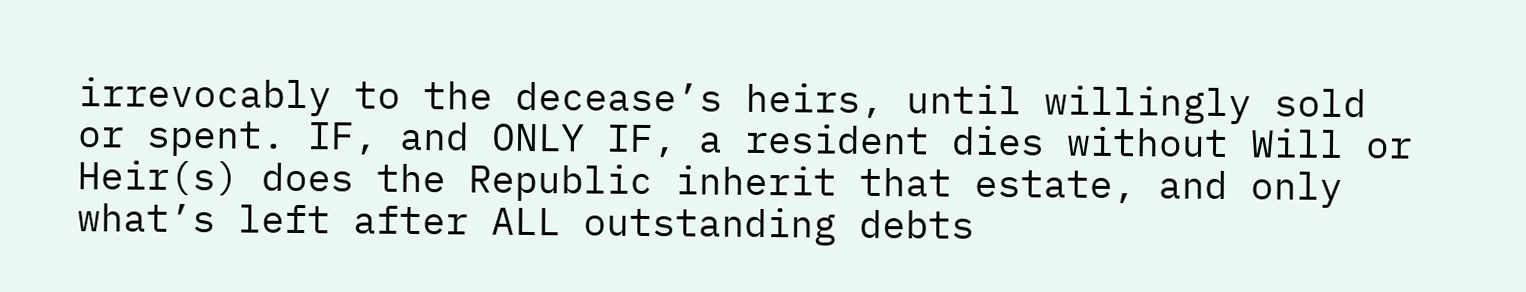irrevocably to the decease’s heirs, until willingly sold or spent. IF, and ONLY IF, a resident dies without Will or Heir(s) does the Republic inherit that estate, and only what’s left after ALL outstanding debts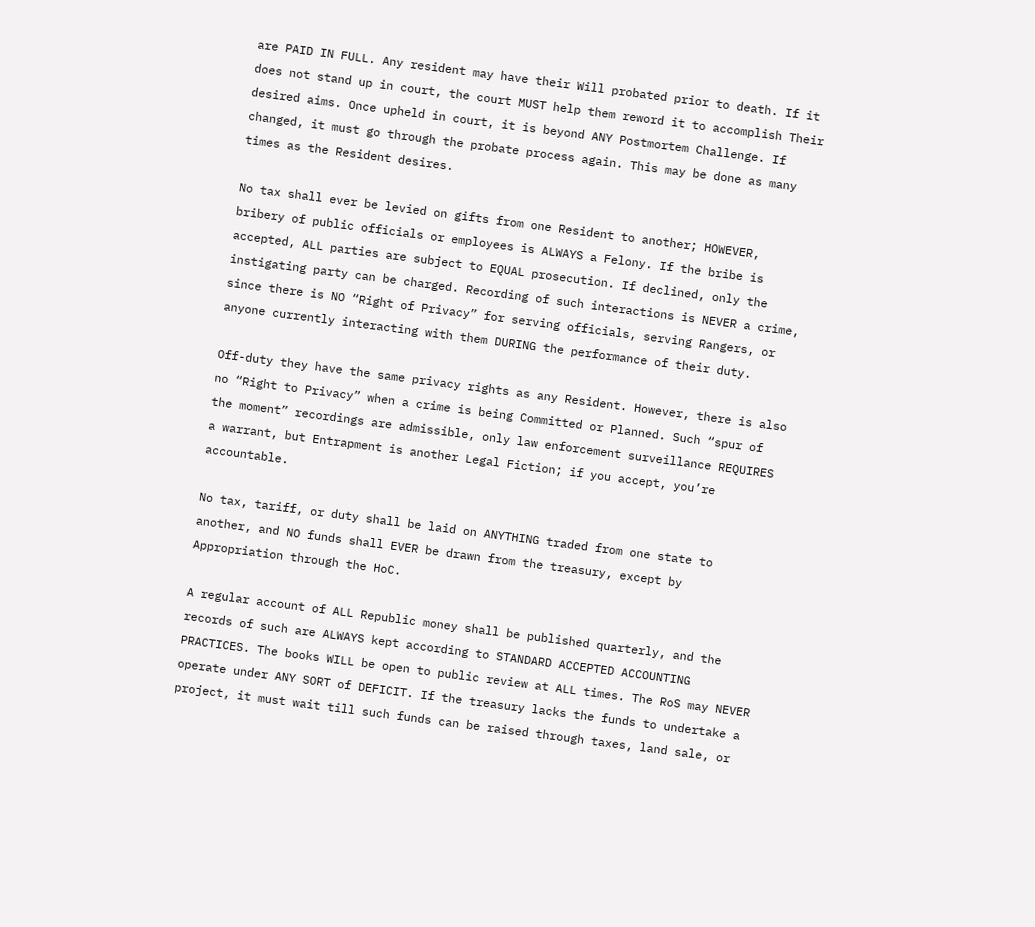are PAID IN FULL. Any resident may have their Will probated prior to death. If it does not stand up in court, the court MUST help them reword it to accomplish Their desired aims. Once upheld in court, it is beyond ANY Postmortem Challenge. If changed, it must go through the probate process again. This may be done as many times as the Resident desires.

No tax shall ever be levied on gifts from one Resident to another; HOWEVER, bribery of public officials or employees is ALWAYS a Felony. If the bribe is accepted, ALL parties are subject to EQUAL prosecution. If declined, only the instigating party can be charged. Recording of such interactions is NEVER a crime, since there is NO “Right of Privacy” for serving officials, serving Rangers, or anyone currently interacting with them DURING the performance of their duty.

Off-duty they have the same privacy rights as any Resident. However, there is also no “Right to Privacy” when a crime is being Committed or Planned. Such “spur of the moment” recordings are admissible, only law enforcement surveillance REQUIRES a warrant, but Entrapment is another Legal Fiction; if you accept, you’re accountable.

No tax, tariff, or duty shall be laid on ANYTHING traded from one state to another, and NO funds shall EVER be drawn from the treasury, except by Appropriation through the HoC.

A regular account of ALL Republic money shall be published quarterly, and the records of such are ALWAYS kept according to STANDARD ACCEPTED ACCOUNTING PRACTICES. The books WILL be open to public review at ALL times. The RoS may NEVER operate under ANY SORT of DEFICIT. If the treasury lacks the funds to undertake a project, it must wait till such funds can be raised through taxes, land sale, or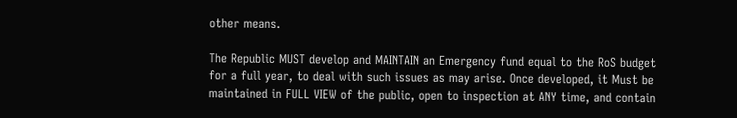other means.

The Republic MUST develop and MAINTAIN an Emergency fund equal to the RoS budget for a full year, to deal with such issues as may arise. Once developed, it Must be maintained in FULL VIEW of the public, open to inspection at ANY time, and contain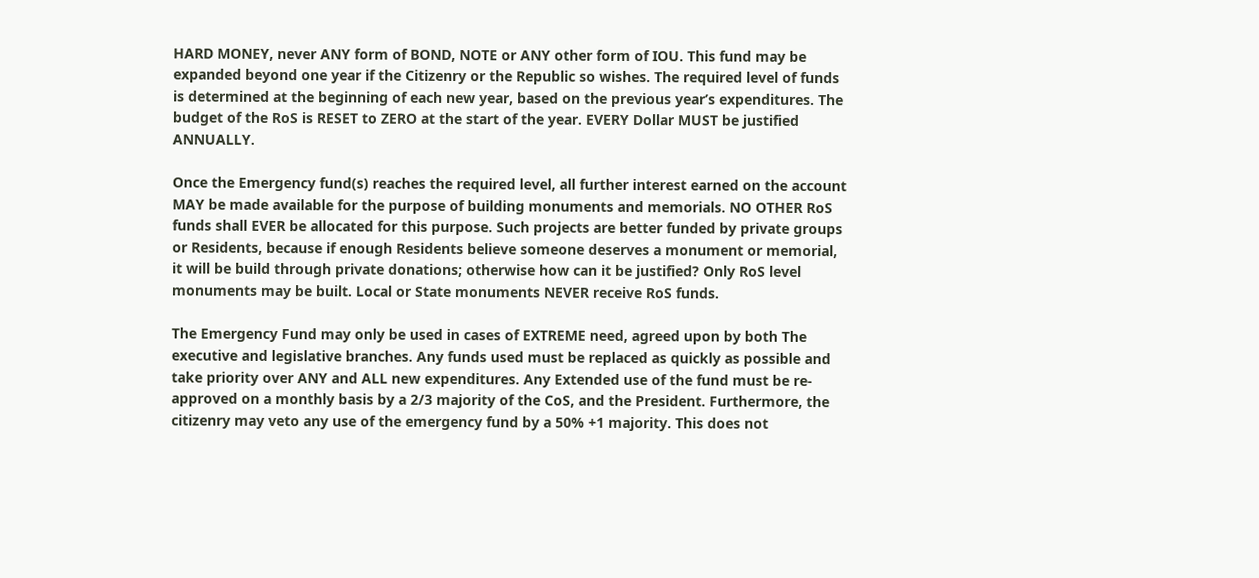HARD MONEY, never ANY form of BOND, NOTE or ANY other form of IOU. This fund may be expanded beyond one year if the Citizenry or the Republic so wishes. The required level of funds is determined at the beginning of each new year, based on the previous year’s expenditures. The budget of the RoS is RESET to ZERO at the start of the year. EVERY Dollar MUST be justified ANNUALLY.

Once the Emergency fund(s) reaches the required level, all further interest earned on the account MAY be made available for the purpose of building monuments and memorials. NO OTHER RoS funds shall EVER be allocated for this purpose. Such projects are better funded by private groups or Residents, because if enough Residents believe someone deserves a monument or memorial, it will be build through private donations; otherwise how can it be justified? Only RoS level monuments may be built. Local or State monuments NEVER receive RoS funds.

The Emergency Fund may only be used in cases of EXTREME need, agreed upon by both The executive and legislative branches. Any funds used must be replaced as quickly as possible and take priority over ANY and ALL new expenditures. Any Extended use of the fund must be re-approved on a monthly basis by a 2/3 majority of the CoS, and the President. Furthermore, the citizenry may veto any use of the emergency fund by a 50% +1 majority. This does not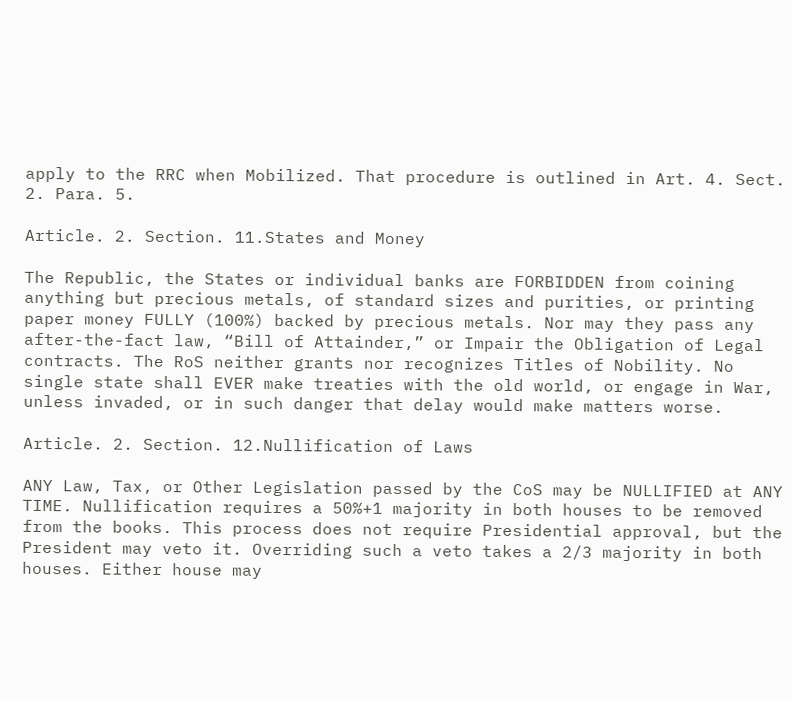apply to the RRC when Mobilized. That procedure is outlined in Art. 4. Sect. 2. Para. 5.

Article. 2. Section. 11.States and Money

The Republic, the States or individual banks are FORBIDDEN from coining anything but precious metals, of standard sizes and purities, or printing paper money FULLY (100%) backed by precious metals. Nor may they pass any after-the-fact law, “Bill of Attainder,” or Impair the Obligation of Legal contracts. The RoS neither grants nor recognizes Titles of Nobility. No single state shall EVER make treaties with the old world, or engage in War, unless invaded, or in such danger that delay would make matters worse.

Article. 2. Section. 12.Nullification of Laws

ANY Law, Tax, or Other Legislation passed by the CoS may be NULLIFIED at ANY TIME. Nullification requires a 50%+1 majority in both houses to be removed from the books. This process does not require Presidential approval, but the President may veto it. Overriding such a veto takes a 2/3 majority in both houses. Either house may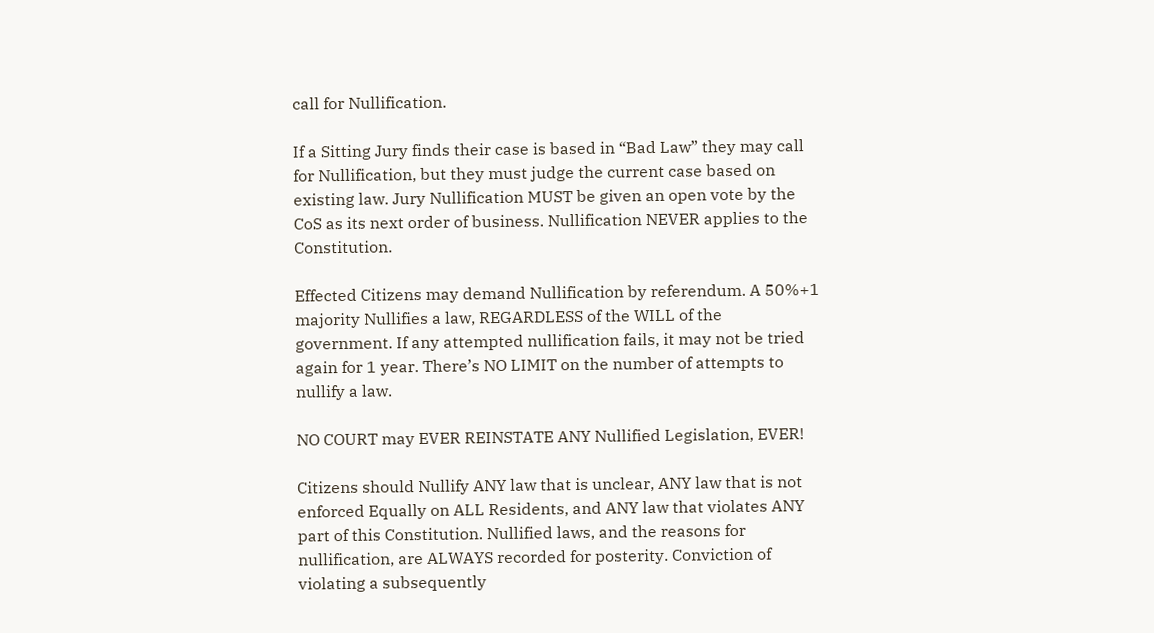call for Nullification.

If a Sitting Jury finds their case is based in “Bad Law” they may call for Nullification, but they must judge the current case based on existing law. Jury Nullification MUST be given an open vote by the CoS as its next order of business. Nullification NEVER applies to the Constitution.

Effected Citizens may demand Nullification by referendum. A 50%+1 majority Nullifies a law, REGARDLESS of the WILL of the government. If any attempted nullification fails, it may not be tried again for 1 year. There’s NO LIMIT on the number of attempts to nullify a law.

NO COURT may EVER REINSTATE ANY Nullified Legislation, EVER!

Citizens should Nullify ANY law that is unclear, ANY law that is not enforced Equally on ALL Residents, and ANY law that violates ANY part of this Constitution. Nullified laws, and the reasons for nullification, are ALWAYS recorded for posterity. Conviction of violating a subsequently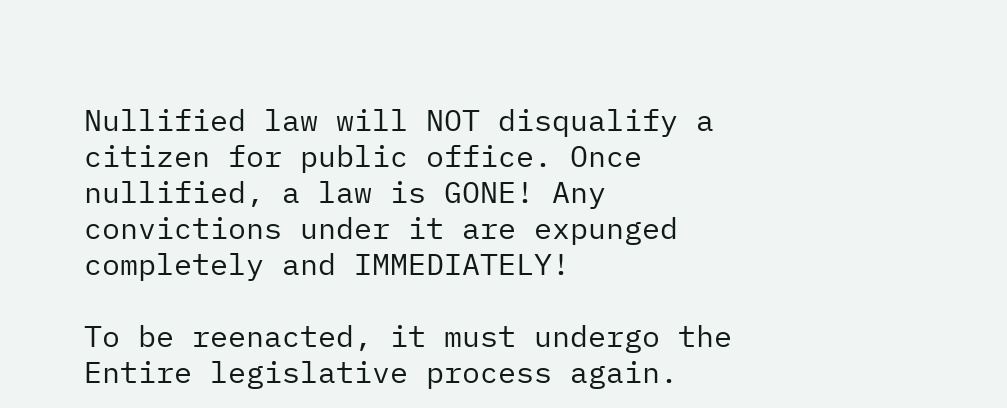Nullified law will NOT disqualify a citizen for public office. Once nullified, a law is GONE! Any convictions under it are expunged completely and IMMEDIATELY!

To be reenacted, it must undergo the Entire legislative process again.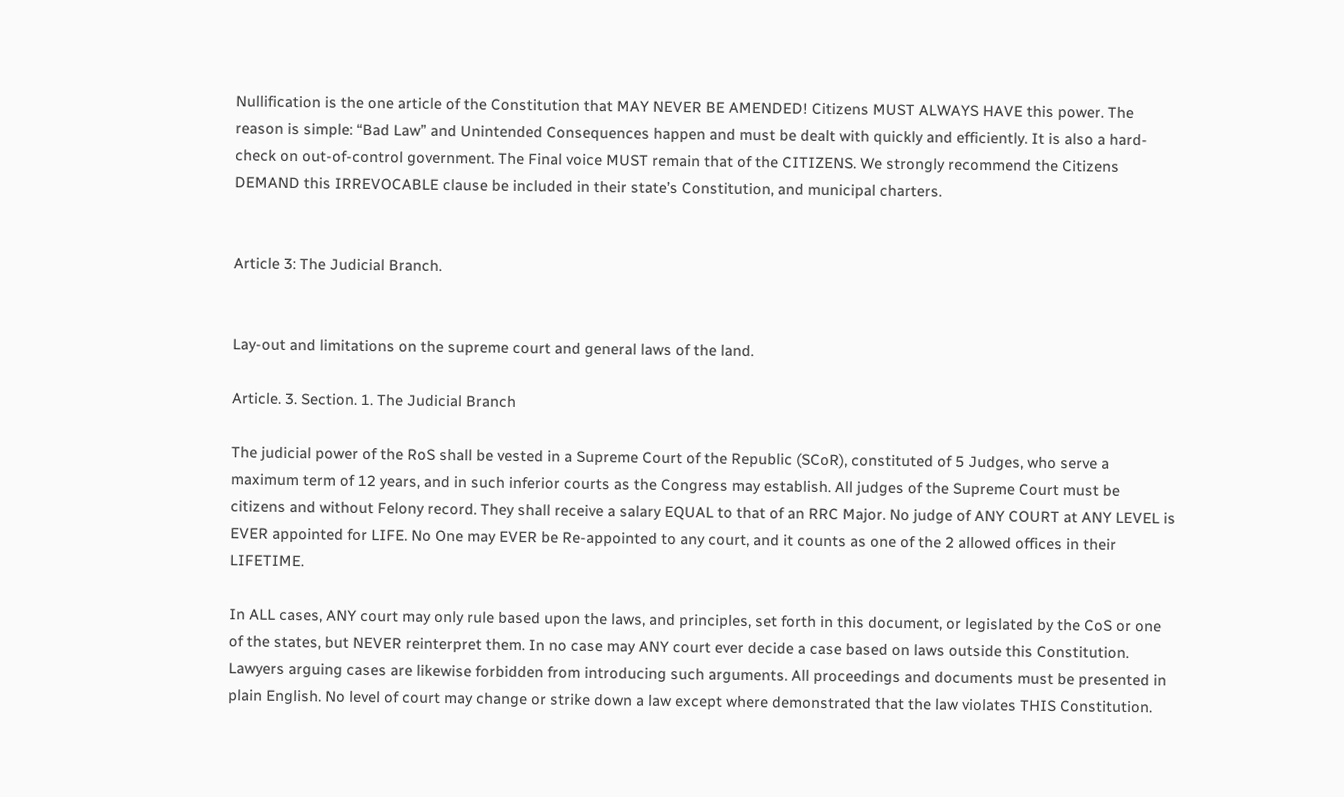Nullification is the one article of the Constitution that MAY NEVER BE AMENDED! Citizens MUST ALWAYS HAVE this power. The reason is simple: “Bad Law” and Unintended Consequences happen and must be dealt with quickly and efficiently. It is also a hard-check on out-of-control government. The Final voice MUST remain that of the CITIZENS. We strongly recommend the Citizens DEMAND this IRREVOCABLE clause be included in their state’s Constitution, and municipal charters.


Article 3: The Judicial Branch.


Lay-out and limitations on the supreme court and general laws of the land.

Article. 3. Section. 1. The Judicial Branch

The judicial power of the RoS shall be vested in a Supreme Court of the Republic (SCoR), constituted of 5 Judges, who serve a maximum term of 12 years, and in such inferior courts as the Congress may establish. All judges of the Supreme Court must be citizens and without Felony record. They shall receive a salary EQUAL to that of an RRC Major. No judge of ANY COURT at ANY LEVEL is EVER appointed for LIFE. No One may EVER be Re-appointed to any court, and it counts as one of the 2 allowed offices in their LIFETIME.

In ALL cases, ANY court may only rule based upon the laws, and principles, set forth in this document, or legislated by the CoS or one of the states, but NEVER reinterpret them. In no case may ANY court ever decide a case based on laws outside this Constitution. Lawyers arguing cases are likewise forbidden from introducing such arguments. All proceedings and documents must be presented in plain English. No level of court may change or strike down a law except where demonstrated that the law violates THIS Constitution.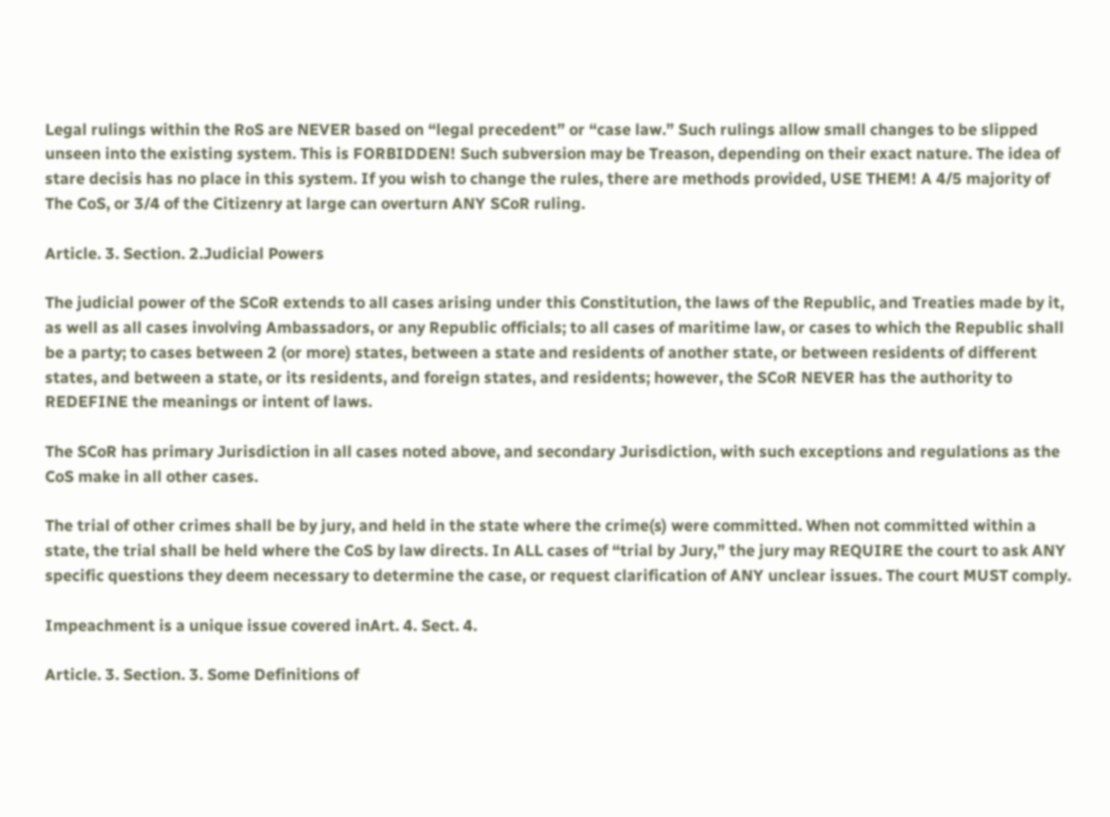Legal rulings within the RoS are NEVER based on “legal precedent” or “case law.” Such rulings allow small changes to be slipped unseen into the existing system. This is FORBIDDEN! Such subversion may be Treason, depending on their exact nature. The idea of stare decisis has no place in this system. If you wish to change the rules, there are methods provided, USE THEM! A 4/5 majority of The CoS, or 3/4 of the Citizenry at large can overturn ANY SCoR ruling.

Article. 3. Section. 2.Judicial Powers

The judicial power of the SCoR extends to all cases arising under this Constitution, the laws of the Republic, and Treaties made by it, as well as all cases involving Ambassadors, or any Republic officials; to all cases of maritime law, or cases to which the Republic shall be a party; to cases between 2 (or more) states, between a state and residents of another state, or between residents of different states, and between a state, or its residents, and foreign states, and residents; however, the SCoR NEVER has the authority to REDEFINE the meanings or intent of laws.

The SCoR has primary Jurisdiction in all cases noted above, and secondary Jurisdiction, with such exceptions and regulations as the CoS make in all other cases.

The trial of other crimes shall be by jury, and held in the state where the crime(s) were committed. When not committed within a state, the trial shall be held where the CoS by law directs. In ALL cases of “trial by Jury,” the jury may REQUIRE the court to ask ANY specific questions they deem necessary to determine the case, or request clarification of ANY unclear issues. The court MUST comply.

Impeachment is a unique issue covered inArt. 4. Sect. 4.

Article. 3. Section. 3. Some Definitions of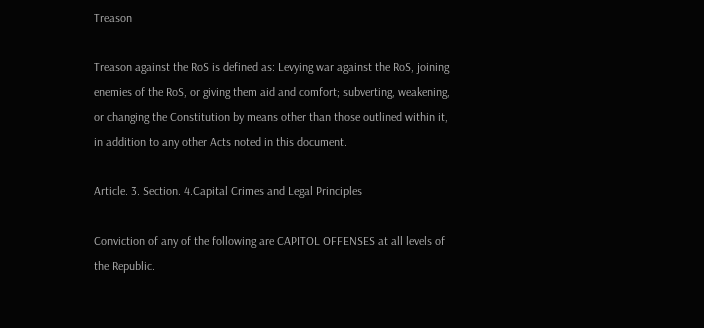Treason

Treason against the RoS is defined as: Levying war against the RoS, joining enemies of the RoS, or giving them aid and comfort; subverting, weakening, or changing the Constitution by means other than those outlined within it, in addition to any other Acts noted in this document.

Article. 3. Section. 4.Capital Crimes and Legal Principles

Conviction of any of the following are CAPITOL OFFENSES at all levels of the Republic.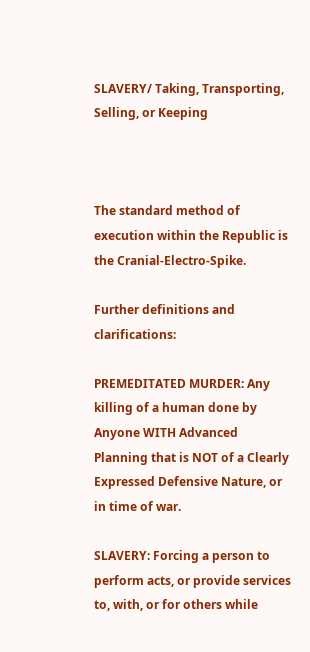SLAVERY/ Taking, Transporting, Selling, or Keeping



The standard method of execution within the Republic is the Cranial-Electro-Spike.

Further definitions and clarifications:

PREMEDITATED MURDER: Any killing of a human done by Anyone WITH Advanced Planning that is NOT of a Clearly Expressed Defensive Nature, or in time of war.

SLAVERY: Forcing a person to perform acts, or provide services to, with, or for others while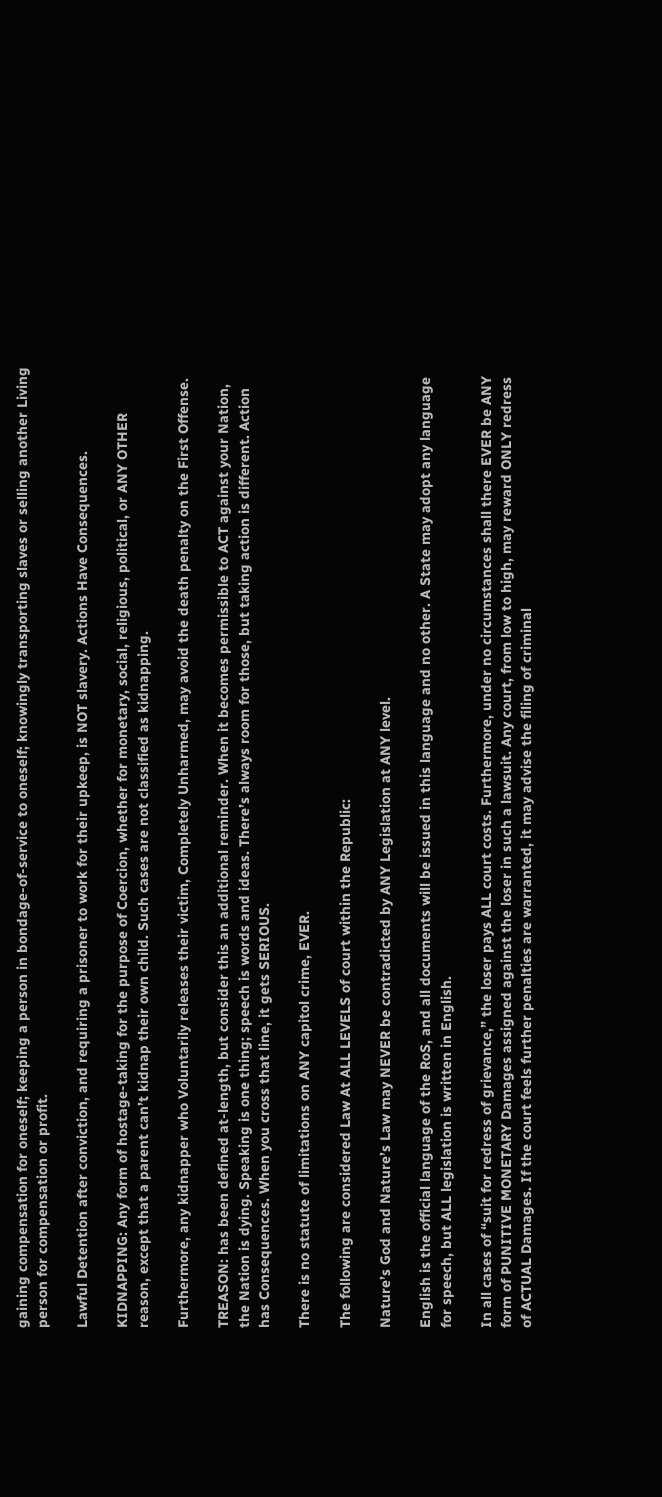gaining compensation for oneself; keeping a person in bondage-of-service to oneself; knowingly transporting slaves or selling another Living person for compensation or profit.

Lawful Detention after conviction, and requiring a prisoner to work for their upkeep, is NOT slavery. Actions Have Consequences.

KIDNAPPING: Any form of hostage-taking for the purpose of Coercion, whether for monetary, social, religious, political, or ANY OTHER reason, except that a parent can’t kidnap their own child. Such cases are not classified as kidnapping.

Furthermore, any kidnapper who Voluntarily releases their victim, Completely Unharmed, may avoid the death penalty on the First Offense.

TREASON: has been defined at-length, but consider this an additional reminder. When it becomes permissible to ACT against your Nation, the Nation is dying. Speaking is one thing; speech is words and ideas. There’s always room for those, but taking action is different. Action has Consequences. When you cross that line, it gets SERIOUS.

There is no statute of limitations on ANY capitol crime, EVER.

The following are considered Law At ALL LEVELS of court within the Republic:

Nature’s God and Nature’s Law may NEVER be contradicted by ANY Legislation at ANY level.

English is the official language of the RoS, and all documents will be issued in this language and no other. A State may adopt any language for speech, but ALL legislation is written in English.

In all cases of “suit for redress of grievance,” the loser pays ALL court costs. Furthermore, under no circumstances shall there EVER be ANY form of PUNITIVE MONETARY Damages assigned against the loser in such a lawsuit. Any court, from low to high, may reward ONLY redress of ACTUAL Damages. If the court feels further penalties are warranted, it may advise the filing of criminal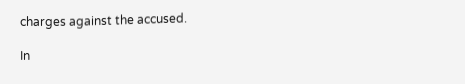charges against the accused.

In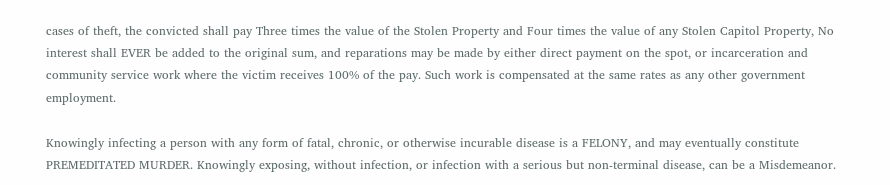cases of theft, the convicted shall pay Three times the value of the Stolen Property and Four times the value of any Stolen Capitol Property, No interest shall EVER be added to the original sum, and reparations may be made by either direct payment on the spot, or incarceration and community service work where the victim receives 100% of the pay. Such work is compensated at the same rates as any other government employment.

Knowingly infecting a person with any form of fatal, chronic, or otherwise incurable disease is a FELONY, and may eventually constitute PREMEDITATED MURDER. Knowingly exposing, without infection, or infection with a serious but non-terminal disease, can be a Misdemeanor.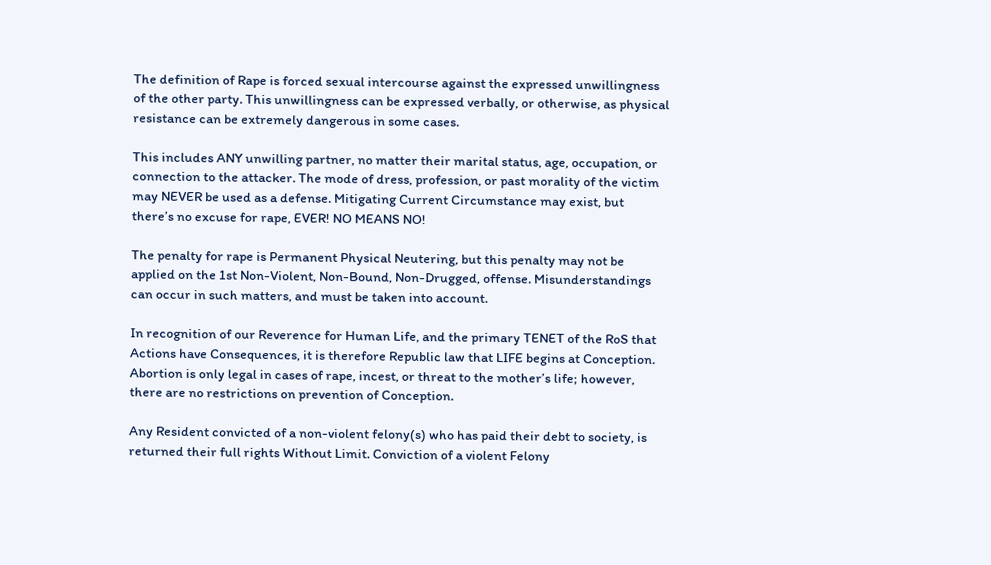The definition of Rape is forced sexual intercourse against the expressed unwillingness of the other party. This unwillingness can be expressed verbally, or otherwise, as physical resistance can be extremely dangerous in some cases.

This includes ANY unwilling partner, no matter their marital status, age, occupation, or connection to the attacker. The mode of dress, profession, or past morality of the victim may NEVER be used as a defense. Mitigating Current Circumstance may exist, but there’s no excuse for rape, EVER! NO MEANS NO!

The penalty for rape is Permanent Physical Neutering, but this penalty may not be applied on the 1st Non-Violent, Non-Bound, Non-Drugged, offense. Misunderstandings can occur in such matters, and must be taken into account.

In recognition of our Reverence for Human Life, and the primary TENET of the RoS that Actions have Consequences, it is therefore Republic law that LIFE begins at Conception. Abortion is only legal in cases of rape, incest, or threat to the mother’s life; however, there are no restrictions on prevention of Conception.

Any Resident convicted of a non-violent felony(s) who has paid their debt to society, is returned their full rights Without Limit. Conviction of a violent Felony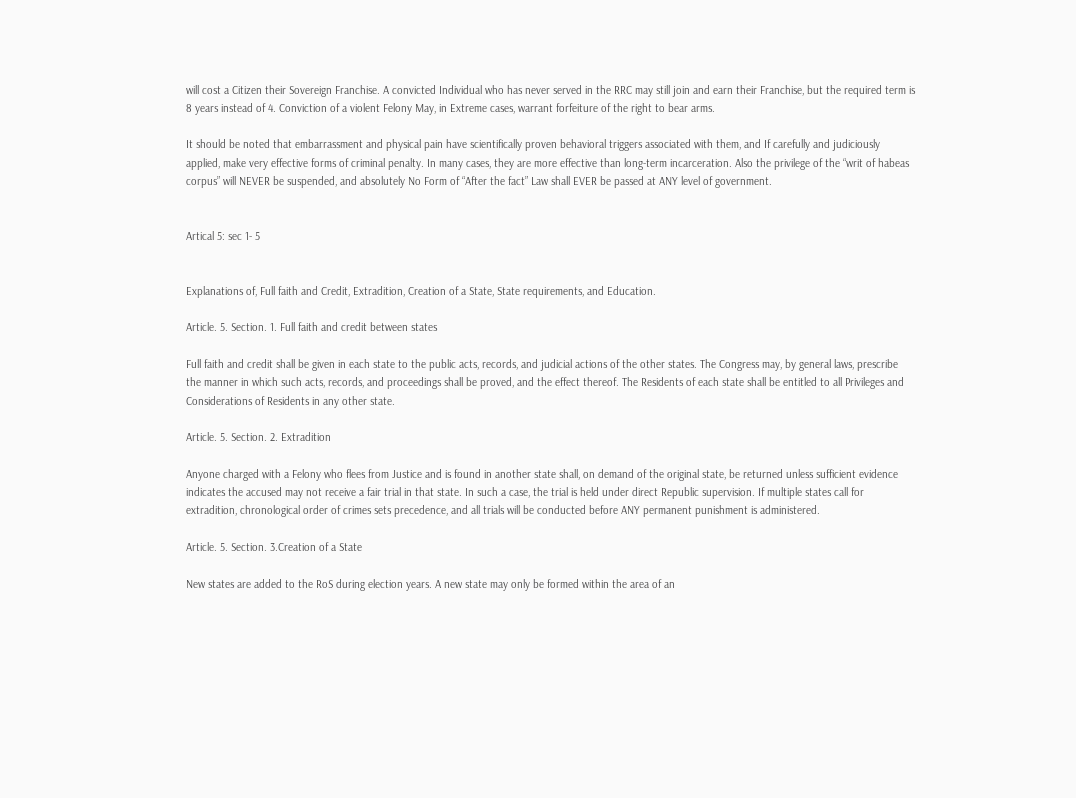will cost a Citizen their Sovereign Franchise. A convicted Individual who has never served in the RRC may still join and earn their Franchise, but the required term is 8 years instead of 4. Conviction of a violent Felony May, in Extreme cases, warrant forfeiture of the right to bear arms.

It should be noted that embarrassment and physical pain have scientifically proven behavioral triggers associated with them, and If carefully and judiciously applied, make very effective forms of criminal penalty. In many cases, they are more effective than long-term incarceration. Also the privilege of the “writ of habeas corpus” will NEVER be suspended, and absolutely No Form of “After the fact” Law shall EVER be passed at ANY level of government.


Artical 5: sec 1- 5


Explanations of, Full faith and Credit, Extradition, Creation of a State, State requirements, and Education.

Article. 5. Section. 1. Full faith and credit between states

Full faith and credit shall be given in each state to the public acts, records, and judicial actions of the other states. The Congress may, by general laws, prescribe the manner in which such acts, records, and proceedings shall be proved, and the effect thereof. The Residents of each state shall be entitled to all Privileges and Considerations of Residents in any other state.

Article. 5. Section. 2. Extradition

Anyone charged with a Felony who flees from Justice and is found in another state shall, on demand of the original state, be returned unless sufficient evidence indicates the accused may not receive a fair trial in that state. In such a case, the trial is held under direct Republic supervision. If multiple states call for extradition, chronological order of crimes sets precedence, and all trials will be conducted before ANY permanent punishment is administered.

Article. 5. Section. 3.Creation of a State

New states are added to the RoS during election years. A new state may only be formed within the area of an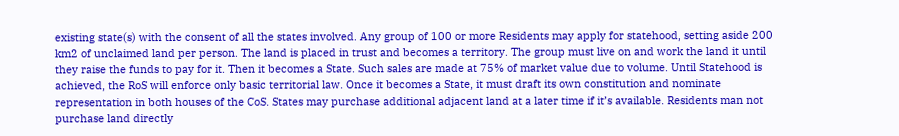existing state(s) with the consent of all the states involved. Any group of 100 or more Residents may apply for statehood, setting aside 200 km2 of unclaimed land per person. The land is placed in trust and becomes a territory. The group must live on and work the land it until they raise the funds to pay for it. Then it becomes a State. Such sales are made at 75% of market value due to volume. Until Statehood is achieved, the RoS will enforce only basic territorial law. Once it becomes a State, it must draft its own constitution and nominate representation in both houses of the CoS. States may purchase additional adjacent land at a later time if it’s available. Residents man not purchase land directly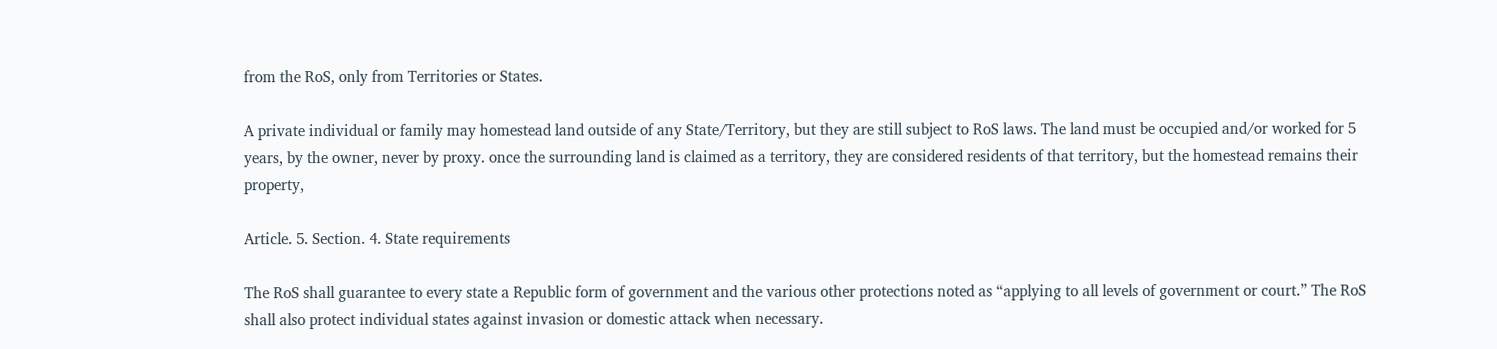from the RoS, only from Territories or States.

A private individual or family may homestead land outside of any State/Territory, but they are still subject to RoS laws. The land must be occupied and/or worked for 5 years, by the owner, never by proxy. once the surrounding land is claimed as a territory, they are considered residents of that territory, but the homestead remains their property,

Article. 5. Section. 4. State requirements

The RoS shall guarantee to every state a Republic form of government and the various other protections noted as “applying to all levels of government or court.” The RoS shall also protect individual states against invasion or domestic attack when necessary.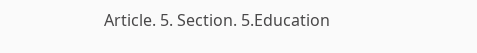Article. 5. Section. 5.Education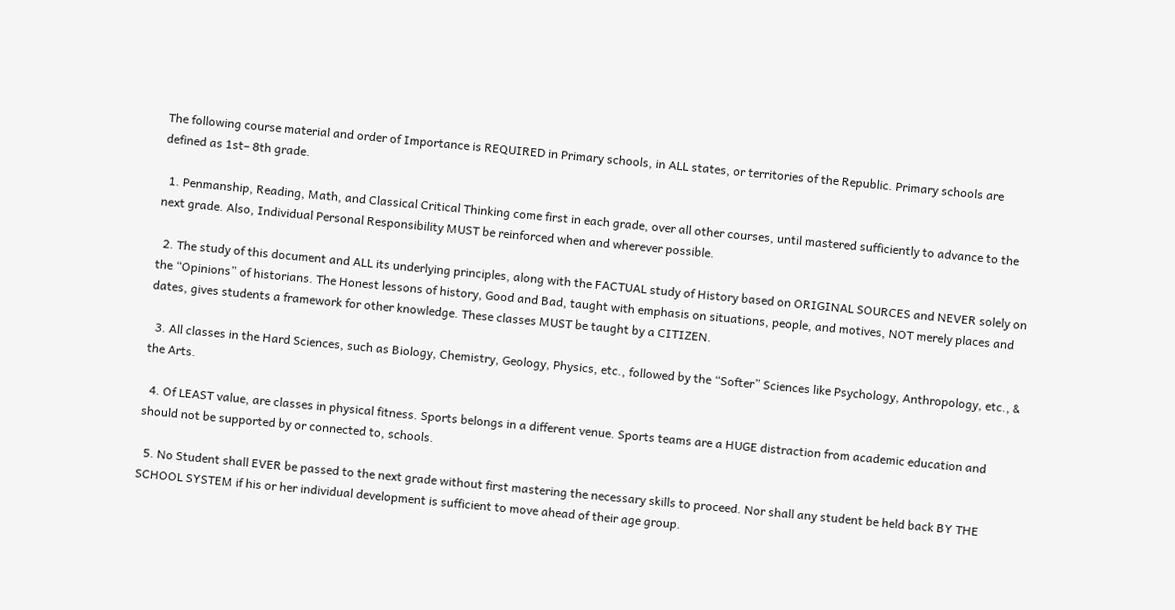The following course material and order of Importance is REQUIRED in Primary schools, in ALL states, or territories of the Republic. Primary schools are defined as 1st– 8th grade.

  1. Penmanship, Reading, Math, and Classical Critical Thinking come first in each grade, over all other courses, until mastered sufficiently to advance to the next grade. Also, Individual Personal Responsibility MUST be reinforced when and wherever possible.

  2. The study of this document and ALL its underlying principles, along with the FACTUAL study of History based on ORIGINAL SOURCES and NEVER solely on the “Opinions” of historians. The Honest lessons of history, Good and Bad, taught with emphasis on situations, people, and motives, NOT merely places and dates, gives students a framework for other knowledge. These classes MUST be taught by a CITIZEN.

  3. All classes in the Hard Sciences, such as Biology, Chemistry, Geology, Physics, etc., followed by the “Softer” Sciences like Psychology, Anthropology, etc., & the Arts.

  4. Of LEAST value, are classes in physical fitness. Sports belongs in a different venue. Sports teams are a HUGE distraction from academic education and should not be supported by or connected to, schools.

  5. No Student shall EVER be passed to the next grade without first mastering the necessary skills to proceed. Nor shall any student be held back BY THE SCHOOL SYSTEM if his or her individual development is sufficient to move ahead of their age group.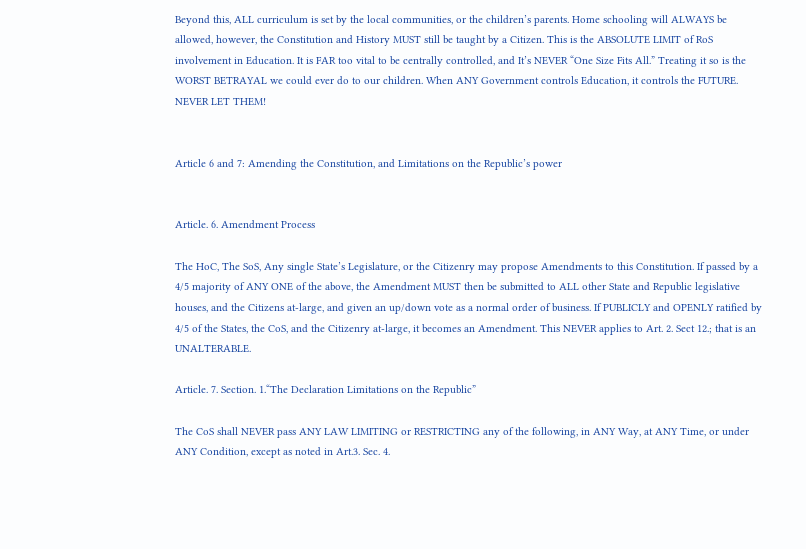Beyond this, ALL curriculum is set by the local communities, or the children’s parents. Home schooling will ALWAYS be allowed, however, the Constitution and History MUST still be taught by a Citizen. This is the ABSOLUTE LIMIT of RoS involvement in Education. It is FAR too vital to be centrally controlled, and It’s NEVER “One Size Fits All.” Treating it so is the WORST BETRAYAL we could ever do to our children. When ANY Government controls Education, it controls the FUTURE. NEVER LET THEM!


Article 6 and 7: Amending the Constitution, and Limitations on the Republic’s power


Article. 6. Amendment Process

The HoC, The SoS, Any single State’s Legislature, or the Citizenry may propose Amendments to this Constitution. If passed by a 4/5 majority of ANY ONE of the above, the Amendment MUST then be submitted to ALL other State and Republic legislative houses, and the Citizens at-large, and given an up/down vote as a normal order of business. If PUBLICLY and OPENLY ratified by 4/5 of the States, the CoS, and the Citizenry at-large, it becomes an Amendment. This NEVER applies to Art. 2. Sect 12.; that is an UNALTERABLE.

Article. 7. Section. 1.“The Declaration Limitations on the Republic”

The CoS shall NEVER pass ANY LAW LIMITING or RESTRICTING any of the following, in ANY Way, at ANY Time, or under ANY Condition, except as noted in Art.3. Sec. 4.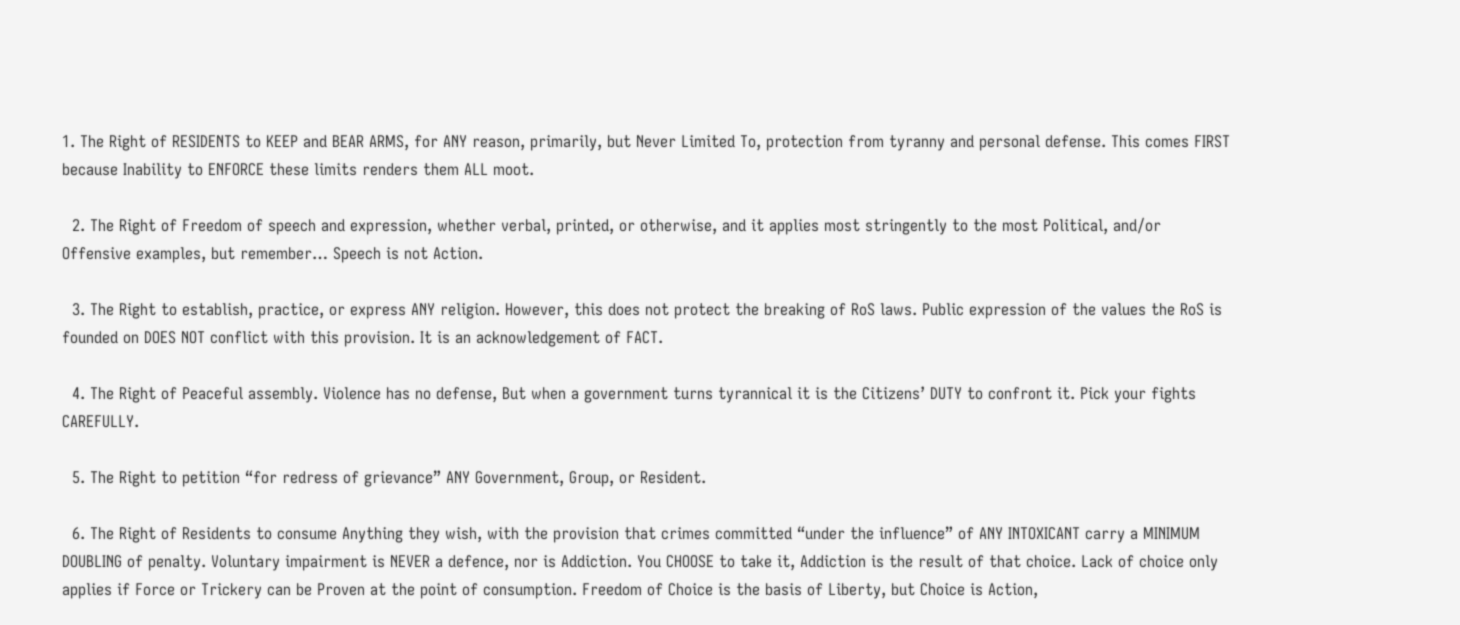1. The Right of RESIDENTS to KEEP and BEAR ARMS, for ANY reason, primarily, but Never Limited To, protection from tyranny and personal defense. This comes FIRST because Inability to ENFORCE these limits renders them ALL moot.

  2. The Right of Freedom of speech and expression, whether verbal, printed, or otherwise, and it applies most stringently to the most Political, and/or Offensive examples, but remember… Speech is not Action.

  3. The Right to establish, practice, or express ANY religion. However, this does not protect the breaking of RoS laws. Public expression of the values the RoS is founded on DOES NOT conflict with this provision. It is an acknowledgement of FACT.

  4. The Right of Peaceful assembly. Violence has no defense, But when a government turns tyrannical it is the Citizens’ DUTY to confront it. Pick your fights CAREFULLY.

  5. The Right to petition “for redress of grievance” ANY Government, Group, or Resident.

  6. The Right of Residents to consume Anything they wish, with the provision that crimes committed “under the influence” of ANY INTOXICANT carry a MINIMUM DOUBLING of penalty. Voluntary impairment is NEVER a defence, nor is Addiction. You CHOOSE to take it, Addiction is the result of that choice. Lack of choice only applies if Force or Trickery can be Proven at the point of consumption. Freedom of Choice is the basis of Liberty, but Choice is Action,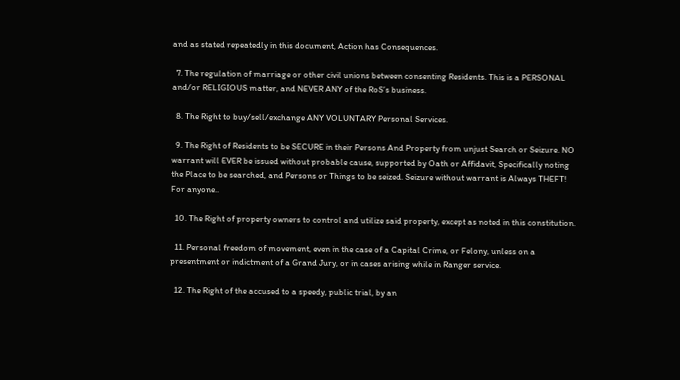and as stated repeatedly in this document, Action has Consequences.

  7. The regulation of marriage or other civil unions between consenting Residents. This is a PERSONAL and/or RELIGIOUS matter, and NEVER ANY of the RoS’s business.

  8. The Right to buy/sell/exchange ANY VOLUNTARY Personal Services.

  9. The Right of Residents to be SECURE in their Persons And Property from unjust Search or Seizure. NO warrant will EVER be issued without probable cause, supported by Oath or Affidavit, Specifically noting the Place to be searched, and Persons or Things to be seized. Seizure without warrant is Always THEFT! For anyone..

  10. The Right of property owners to control and utilize said property, except as noted in this constitution.

  11. Personal freedom of movement, even in the case of a Capital Crime, or Felony, unless on a presentment or indictment of a Grand Jury, or in cases arising while in Ranger service.

  12. The Right of the accused to a speedy, public trial, by an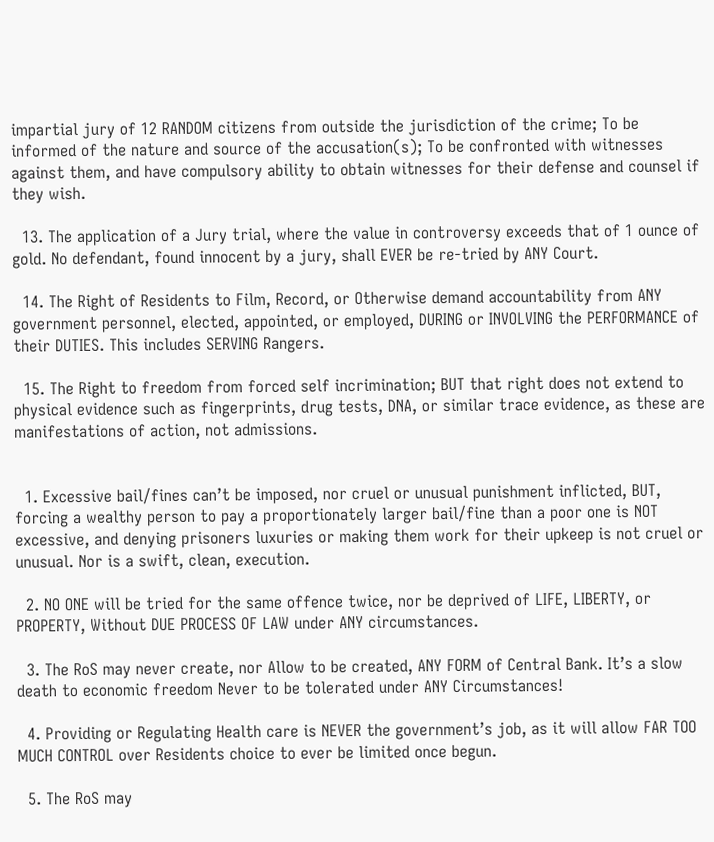impartial jury of 12 RANDOM citizens from outside the jurisdiction of the crime; To be informed of the nature and source of the accusation(s); To be confronted with witnesses against them, and have compulsory ability to obtain witnesses for their defense and counsel if they wish.

  13. The application of a Jury trial, where the value in controversy exceeds that of 1 ounce of gold. No defendant, found innocent by a jury, shall EVER be re-tried by ANY Court.

  14. The Right of Residents to Film, Record, or Otherwise demand accountability from ANY government personnel, elected, appointed, or employed, DURING or INVOLVING the PERFORMANCE of their DUTIES. This includes SERVING Rangers.

  15. The Right to freedom from forced self incrimination; BUT that right does not extend to physical evidence such as fingerprints, drug tests, DNA, or similar trace evidence, as these are manifestations of action, not admissions.


  1. Excessive bail/fines can’t be imposed, nor cruel or unusual punishment inflicted, BUT, forcing a wealthy person to pay a proportionately larger bail/fine than a poor one is NOT excessive, and denying prisoners luxuries or making them work for their upkeep is not cruel or unusual. Nor is a swift, clean, execution.

  2. NO ONE will be tried for the same offence twice, nor be deprived of LIFE, LIBERTY, or PROPERTY, Without DUE PROCESS OF LAW under ANY circumstances.

  3. The RoS may never create, nor Allow to be created, ANY FORM of Central Bank. It’s a slow death to economic freedom Never to be tolerated under ANY Circumstances!

  4. Providing or Regulating Health care is NEVER the government’s job, as it will allow FAR TOO MUCH CONTROL over Residents choice to ever be limited once begun.

  5. The RoS may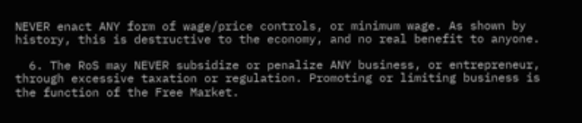NEVER enact ANY form of wage/price controls, or minimum wage. As shown by history, this is destructive to the economy, and no real benefit to anyone.

  6. The RoS may NEVER subsidize or penalize ANY business, or entrepreneur, through excessive taxation or regulation. Promoting or limiting business is the function of the Free Market.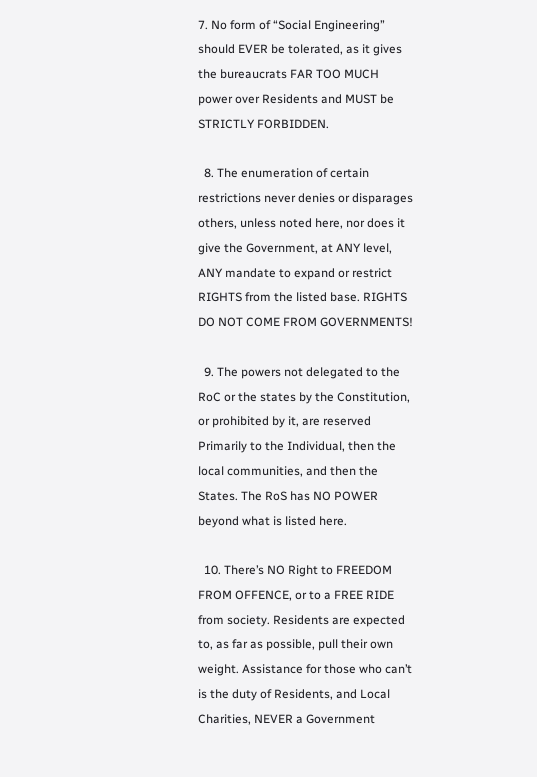7. No form of “Social Engineering” should EVER be tolerated, as it gives the bureaucrats FAR TOO MUCH power over Residents and MUST be STRICTLY FORBIDDEN.

  8. The enumeration of certain restrictions never denies or disparages others, unless noted here, nor does it give the Government, at ANY level, ANY mandate to expand or restrict RIGHTS from the listed base. RIGHTS DO NOT COME FROM GOVERNMENTS!

  9. The powers not delegated to the RoC or the states by the Constitution, or prohibited by it, are reserved Primarily to the Individual, then the local communities, and then the States. The RoS has NO POWER beyond what is listed here.

  10. There’s NO Right to FREEDOM FROM OFFENCE, or to a FREE RIDE from society. Residents are expected to, as far as possible, pull their own weight. Assistance for those who can’t is the duty of Residents, and Local Charities, NEVER a Government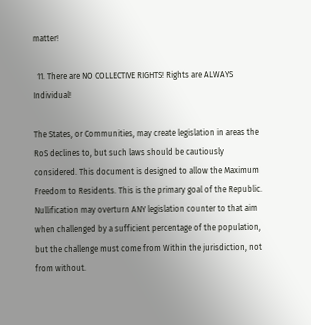matter!

  11. There are NO COLLECTIVE RIGHTS! Rights are ALWAYS Individual!

The States, or Communities, may create legislation in areas the RoS declines to, but such laws should be cautiously considered. This document is designed to allow the Maximum Freedom to Residents. This is the primary goal of the Republic. Nullification may overturn ANY legislation counter to that aim when challenged by a sufficient percentage of the population, but the challenge must come from Within the jurisdiction, not from without.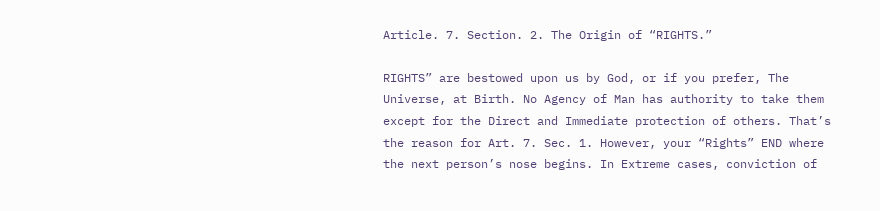Article. 7. Section. 2. The Origin of “RIGHTS.”

RIGHTS” are bestowed upon us by God, or if you prefer, The Universe, at Birth. No Agency of Man has authority to take them except for the Direct and Immediate protection of others. That’s the reason for Art. 7. Sec. 1. However, your “Rights” END where the next person’s nose begins. In Extreme cases, conviction of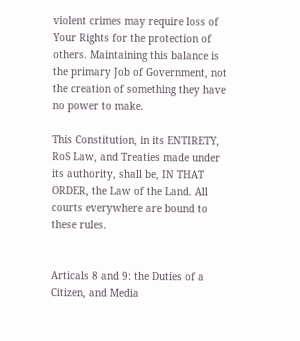violent crimes may require loss of Your Rights for the protection of others. Maintaining this balance is the primary Job of Government, not the creation of something they have no power to make.

This Constitution, in its ENTIRETY, RoS Law, and Treaties made under its authority, shall be, IN THAT ORDER, the Law of the Land. All courts everywhere are bound to these rules.


Articals 8 and 9: the Duties of a Citizen, and Media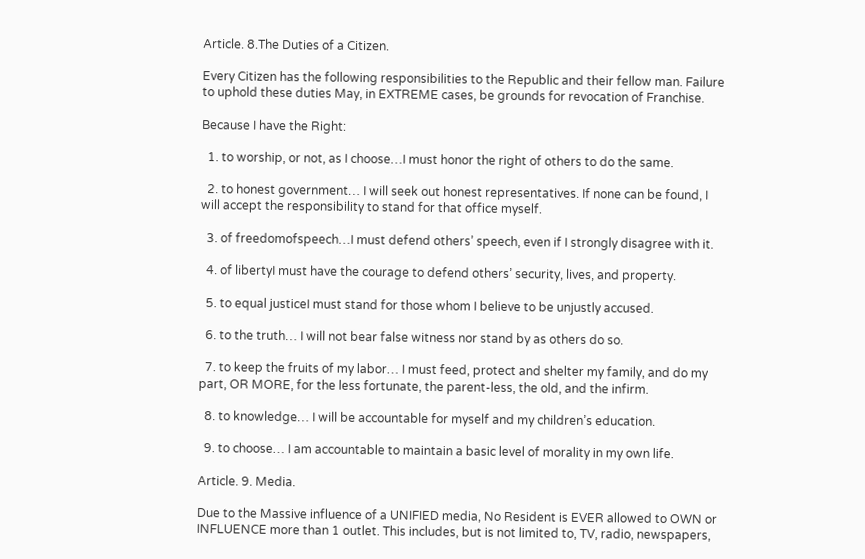Article. 8.The Duties of a Citizen.

Every Citizen has the following responsibilities to the Republic and their fellow man. Failure to uphold these duties May, in EXTREME cases, be grounds for revocation of Franchise.

Because I have the Right:

  1. to worship, or not, as I choose…I must honor the right of others to do the same.

  2. to honest government… I will seek out honest representatives. If none can be found, I will accept the responsibility to stand for that office myself.

  3. of freedomofspeech…I must defend others’ speech, even if I strongly disagree with it.

  4. of libertyI must have the courage to defend others’ security, lives, and property.

  5. to equal justiceI must stand for those whom I believe to be unjustly accused.

  6. to the truth… I will not bear false witness nor stand by as others do so.

  7. to keep the fruits of my labor… I must feed, protect and shelter my family, and do my part, OR MORE, for the less fortunate, the parent-less, the old, and the infirm.

  8. to knowledge… I will be accountable for myself and my children’s education.

  9. to choose… I am accountable to maintain a basic level of morality in my own life.

Article. 9. Media.

Due to the Massive influence of a UNIFIED media, No Resident is EVER allowed to OWN or INFLUENCE more than 1 outlet. This includes, but is not limited to, TV, radio, newspapers,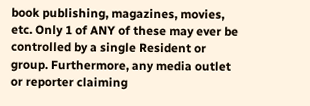book publishing, magazines, movies, etc. Only 1 of ANY of these may ever be controlled by a single Resident or group. Furthermore, any media outlet or reporter claiming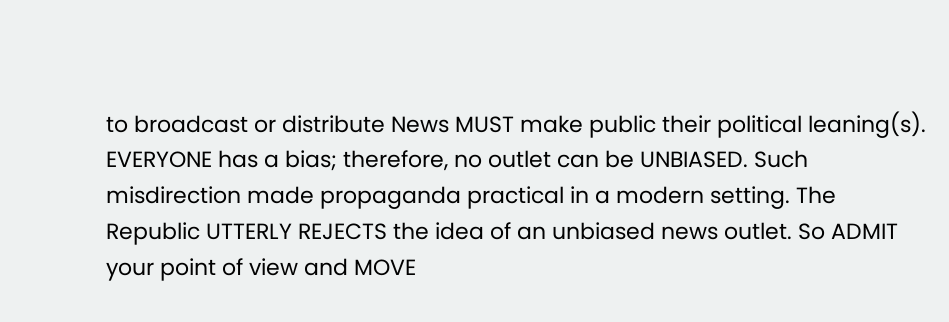to broadcast or distribute News MUST make public their political leaning(s). EVERYONE has a bias; therefore, no outlet can be UNBIASED. Such misdirection made propaganda practical in a modern setting. The Republic UTTERLY REJECTS the idea of an unbiased news outlet. So ADMIT your point of view and MOVE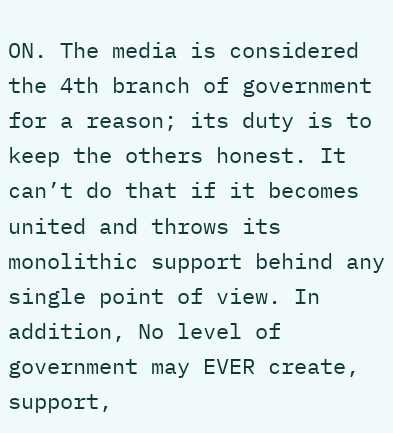ON. The media is considered the 4th branch of government for a reason; its duty is to keep the others honest. It can’t do that if it becomes united and throws its monolithic support behind any single point of view. In addition, No level of government may EVER create, support,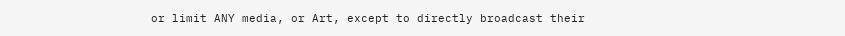or limit ANY media, or Art, except to directly broadcast their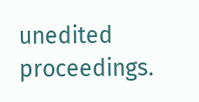unedited proceedings.